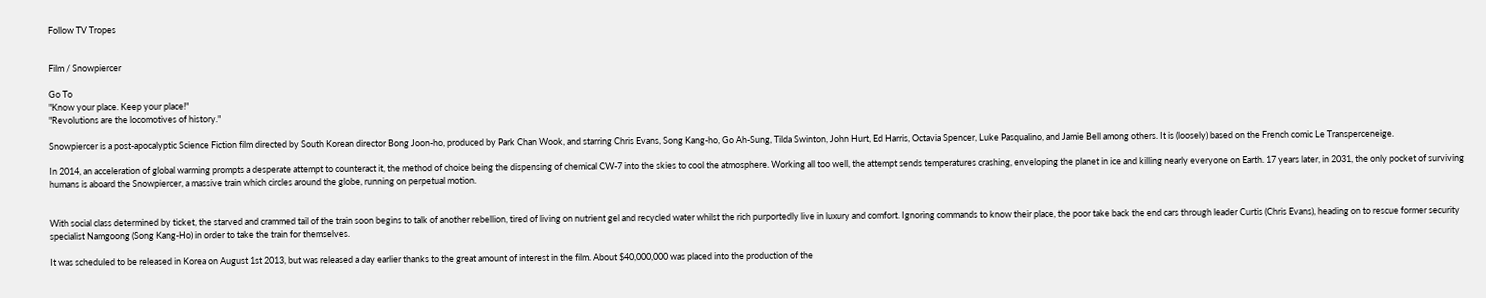Follow TV Tropes


Film / Snowpiercer

Go To
"Know your place. Keep your place!"
"Revolutions are the locomotives of history."

Snowpiercer is a post-apocalyptic Science Fiction film directed by South Korean director Bong Joon-ho, produced by Park Chan Wook, and starring Chris Evans, Song Kang-ho, Go Ah-Sung, Tilda Swinton, John Hurt, Ed Harris, Octavia Spencer, Luke Pasqualino, and Jamie Bell among others. It is (loosely) based on the French comic Le Transperceneige.

In 2014, an acceleration of global warming prompts a desperate attempt to counteract it, the method of choice being the dispensing of chemical CW-7 into the skies to cool the atmosphere. Working all too well, the attempt sends temperatures crashing, enveloping the planet in ice and killing nearly everyone on Earth. 17 years later, in 2031, the only pocket of surviving humans is aboard the Snowpiercer, a massive train which circles around the globe, running on perpetual motion.


With social class determined by ticket, the starved and crammed tail of the train soon begins to talk of another rebellion, tired of living on nutrient gel and recycled water whilst the rich purportedly live in luxury and comfort. Ignoring commands to know their place, the poor take back the end cars through leader Curtis (Chris Evans), heading on to rescue former security specialist Namgoong (Song Kang-Ho) in order to take the train for themselves.

It was scheduled to be released in Korea on August 1st 2013, but was released a day earlier thanks to the great amount of interest in the film. About $40,000,000 was placed into the production of the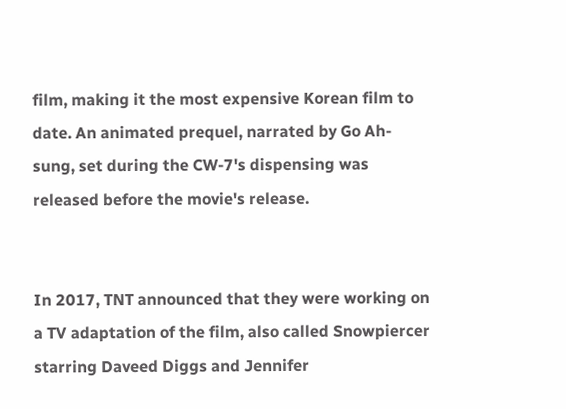film, making it the most expensive Korean film to date. An animated prequel, narrated by Go Ah-sung, set during the CW-7's dispensing was released before the movie's release.


In 2017, TNT announced that they were working on a TV adaptation of the film, also called Snowpiercer starring Daveed Diggs and Jennifer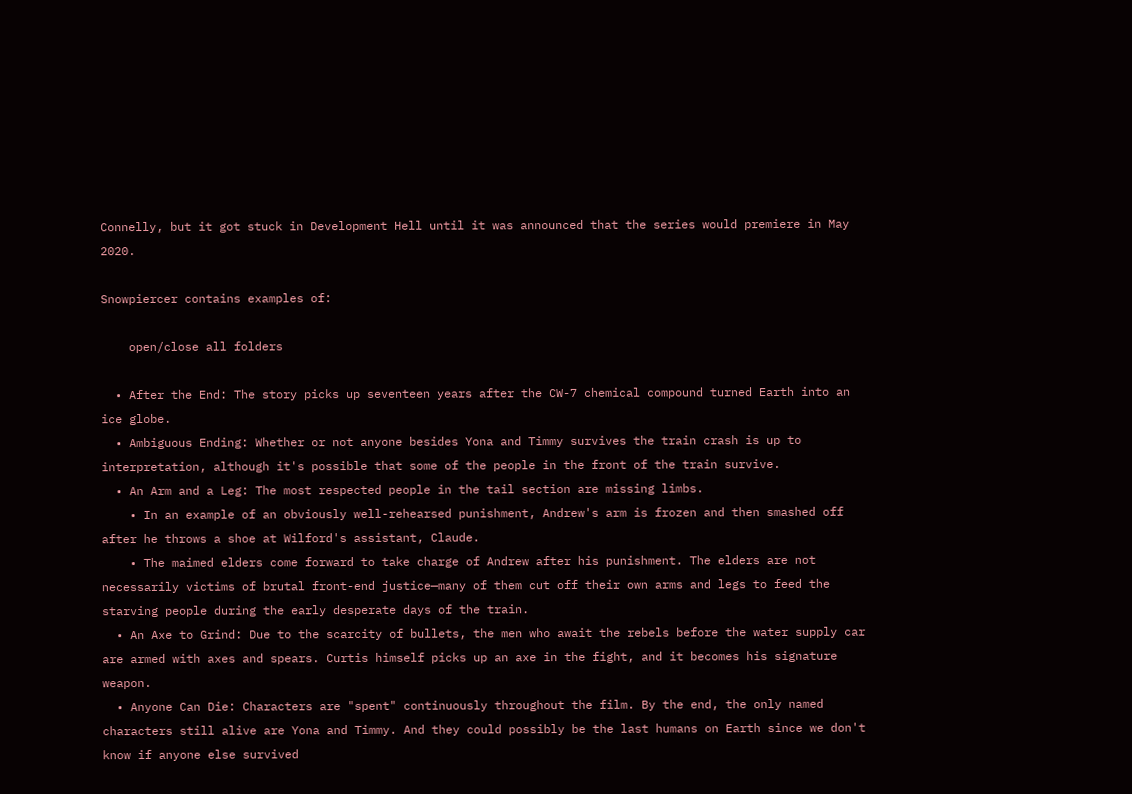Connelly, but it got stuck in Development Hell until it was announced that the series would premiere in May 2020.

Snowpiercer contains examples of:

    open/close all folders

  • After the End: The story picks up seventeen years after the CW-7 chemical compound turned Earth into an ice globe.
  • Ambiguous Ending: Whether or not anyone besides Yona and Timmy survives the train crash is up to interpretation, although it's possible that some of the people in the front of the train survive.
  • An Arm and a Leg: The most respected people in the tail section are missing limbs.
    • In an example of an obviously well-rehearsed punishment, Andrew's arm is frozen and then smashed off after he throws a shoe at Wilford's assistant, Claude.
    • The maimed elders come forward to take charge of Andrew after his punishment. The elders are not necessarily victims of brutal front-end justice—many of them cut off their own arms and legs to feed the starving people during the early desperate days of the train.
  • An Axe to Grind: Due to the scarcity of bullets, the men who await the rebels before the water supply car are armed with axes and spears. Curtis himself picks up an axe in the fight, and it becomes his signature weapon.
  • Anyone Can Die: Characters are "spent" continuously throughout the film. By the end, the only named characters still alive are Yona and Timmy. And they could possibly be the last humans on Earth since we don't know if anyone else survived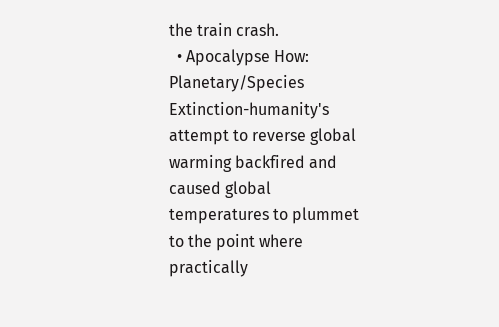the train crash.
  • Apocalypse How: Planetary/Species Extinction-humanity's attempt to reverse global warming backfired and caused global temperatures to plummet to the point where practically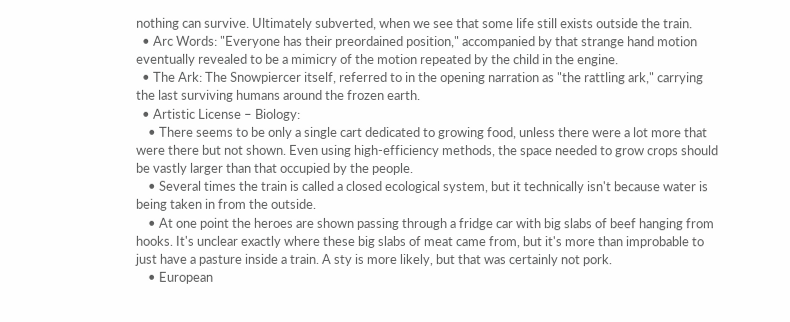nothing can survive. Ultimately subverted, when we see that some life still exists outside the train.
  • Arc Words: "Everyone has their preordained position," accompanied by that strange hand motion eventually revealed to be a mimicry of the motion repeated by the child in the engine.
  • The Ark: The Snowpiercer itself, referred to in the opening narration as "the rattling ark," carrying the last surviving humans around the frozen earth.
  • Artistic License – Biology:
    • There seems to be only a single cart dedicated to growing food, unless there were a lot more that were there but not shown. Even using high-efficiency methods, the space needed to grow crops should be vastly larger than that occupied by the people.
    • Several times the train is called a closed ecological system, but it technically isn't because water is being taken in from the outside.
    • At one point the heroes are shown passing through a fridge car with big slabs of beef hanging from hooks. It's unclear exactly where these big slabs of meat came from, but it's more than improbable to just have a pasture inside a train. A sty is more likely, but that was certainly not pork.
    • European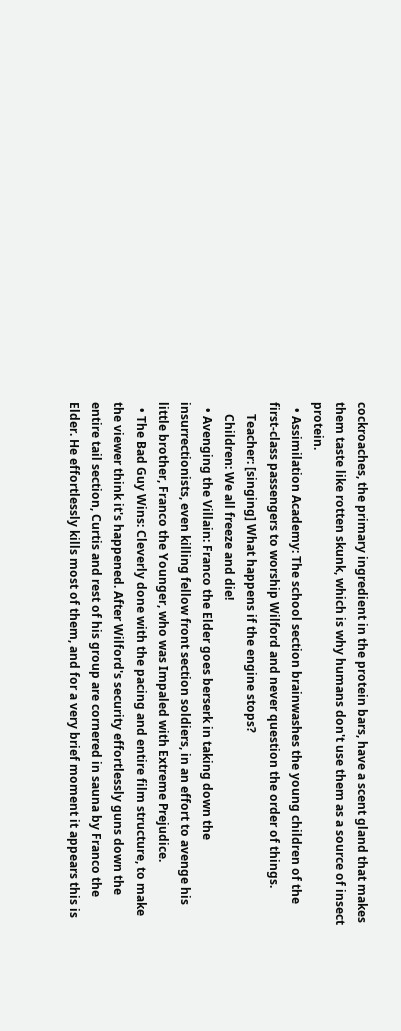cockroaches, the primary ingredient in the protein bars, have a scent gland that makes them taste like rotten skunk, which is why humans don't use them as a source of insect protein.
  • Assimilation Academy: The school section brainwashes the young children of the first-class passengers to worship Wilford and never question the order of things.
    Teacher: [singing] What happens if the engine stops?
    Children: We all freeze and die!
  • Avenging the Villain: Franco the Elder goes berserk in taking down the insurrectionists, even killing fellow front section soldiers, in an effort to avenge his little brother, Franco the Younger, who was Impaled with Extreme Prejudice.
  • The Bad Guy Wins: Cleverly done with the pacing and entire film structure, to make the viewer think it's happened. After Wilford's security effortlessly guns down the entire tail section, Curtis and rest of his group are cornered in sauna by Franco the Elder. He effortlessly kills most of them, and for a very brief moment it appears this is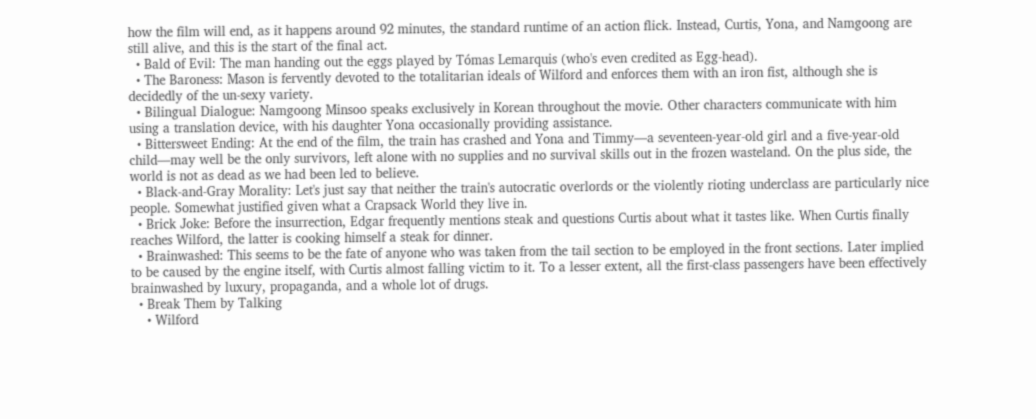how the film will end, as it happens around 92 minutes, the standard runtime of an action flick. Instead, Curtis, Yona, and Namgoong are still alive, and this is the start of the final act.
  • Bald of Evil: The man handing out the eggs played by Tómas Lemarquis (who's even credited as Egg-head).
  • The Baroness: Mason is fervently devoted to the totalitarian ideals of Wilford and enforces them with an iron fist, although she is decidedly of the un-sexy variety.
  • Bilingual Dialogue: Namgoong Minsoo speaks exclusively in Korean throughout the movie. Other characters communicate with him using a translation device, with his daughter Yona occasionally providing assistance.
  • Bittersweet Ending: At the end of the film, the train has crashed and Yona and Timmy—a seventeen-year-old girl and a five-year-old child—may well be the only survivors, left alone with no supplies and no survival skills out in the frozen wasteland. On the plus side, the world is not as dead as we had been led to believe.
  • Black-and-Gray Morality: Let's just say that neither the train's autocratic overlords or the violently rioting underclass are particularly nice people. Somewhat justified given what a Crapsack World they live in.
  • Brick Joke: Before the insurrection, Edgar frequently mentions steak and questions Curtis about what it tastes like. When Curtis finally reaches Wilford, the latter is cooking himself a steak for dinner.
  • Brainwashed: This seems to be the fate of anyone who was taken from the tail section to be employed in the front sections. Later implied to be caused by the engine itself, with Curtis almost falling victim to it. To a lesser extent, all the first-class passengers have been effectively brainwashed by luxury, propaganda, and a whole lot of drugs.
  • Break Them by Talking
    • Wilford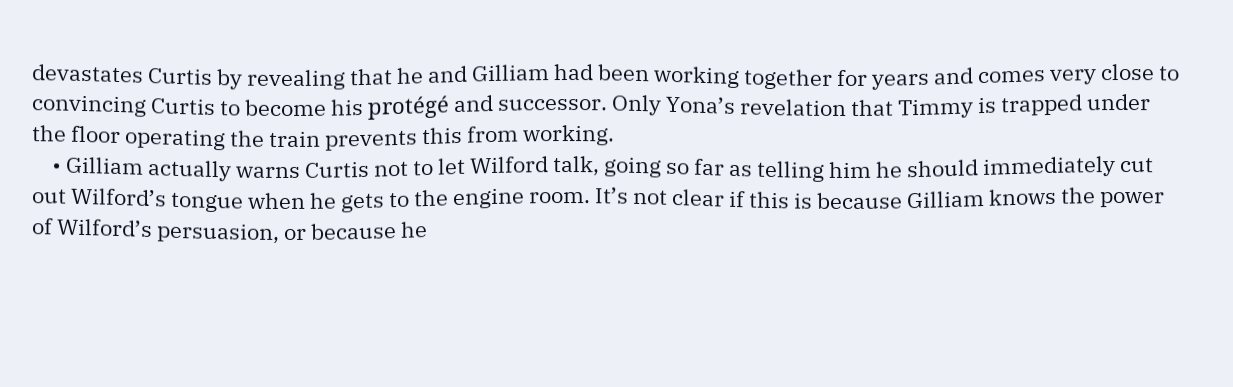devastates Curtis by revealing that he and Gilliam had been working together for years and comes very close to convincing Curtis to become his protégé and successor. Only Yona’s revelation that Timmy is trapped under the floor operating the train prevents this from working.
    • Gilliam actually warns Curtis not to let Wilford talk, going so far as telling him he should immediately cut out Wilford’s tongue when he gets to the engine room. It’s not clear if this is because Gilliam knows the power of Wilford’s persuasion, or because he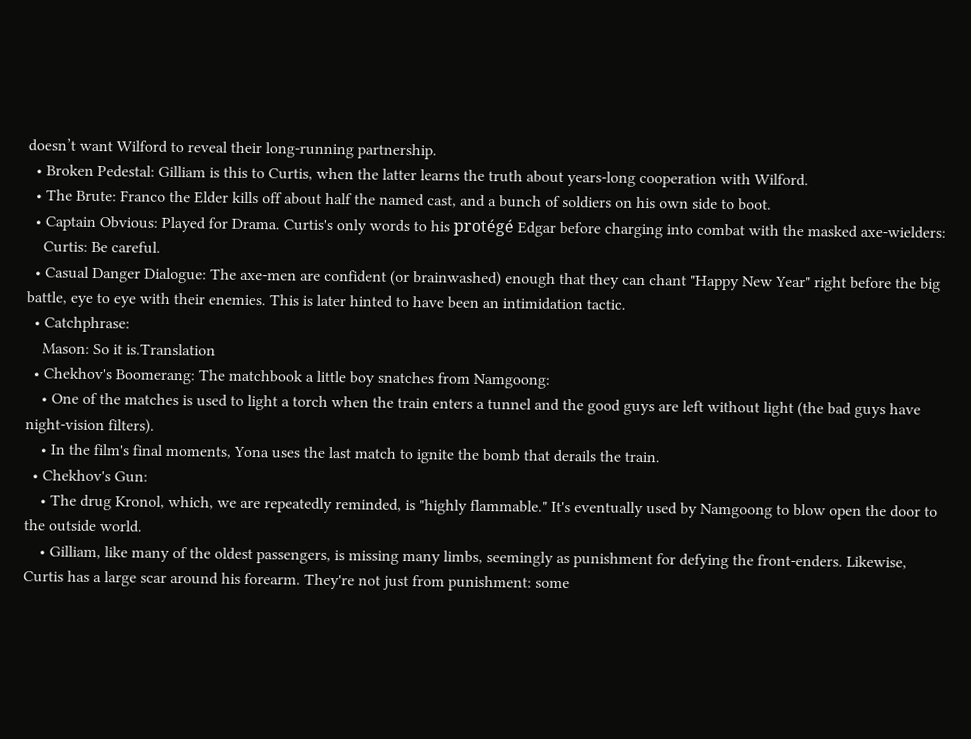doesn’t want Wilford to reveal their long-running partnership.
  • Broken Pedestal: Gilliam is this to Curtis, when the latter learns the truth about years-long cooperation with Wilford.
  • The Brute: Franco the Elder kills off about half the named cast, and a bunch of soldiers on his own side to boot.
  • Captain Obvious: Played for Drama. Curtis's only words to his protégé Edgar before charging into combat with the masked axe-wielders:
    Curtis: Be careful.
  • Casual Danger Dialogue: The axe-men are confident (or brainwashed) enough that they can chant "Happy New Year" right before the big battle, eye to eye with their enemies. This is later hinted to have been an intimidation tactic.
  • Catchphrase:
    Mason: So it is.Translation
  • Chekhov's Boomerang: The matchbook a little boy snatches from Namgoong:
    • One of the matches is used to light a torch when the train enters a tunnel and the good guys are left without light (the bad guys have night-vision filters).
    • In the film's final moments, Yona uses the last match to ignite the bomb that derails the train.
  • Chekhov's Gun:
    • The drug Kronol, which, we are repeatedly reminded, is "highly flammable." It's eventually used by Namgoong to blow open the door to the outside world.
    • Gilliam, like many of the oldest passengers, is missing many limbs, seemingly as punishment for defying the front-enders. Likewise, Curtis has a large scar around his forearm. They're not just from punishment: some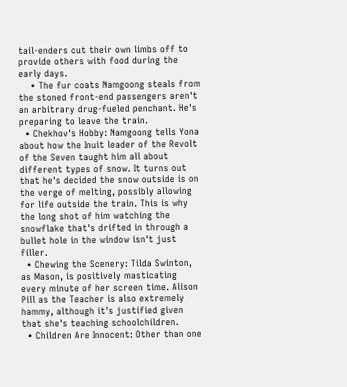tail-enders cut their own limbs off to provide others with food during the early days.
    • The fur coats Namgoong steals from the stoned front-end passengers aren't an arbitrary drug-fueled penchant. He's preparing to leave the train.
  • Chekhov's Hobby: Namgoong tells Yona about how the Inuit leader of the Revolt of the Seven taught him all about different types of snow. It turns out that he's decided the snow outside is on the verge of melting, possibly allowing for life outside the train. This is why the long shot of him watching the snowflake that's drifted in through a bullet hole in the window isn't just filler.
  • Chewing the Scenery: Tilda Swinton, as Mason, is positively masticating every minute of her screen time. Alison Pill as the Teacher is also extremely hammy, although it's justified given that she's teaching schoolchildren.
  • Children Are Innocent: Other than one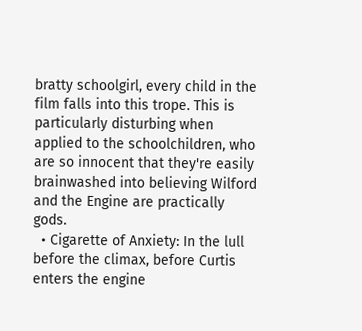bratty schoolgirl, every child in the film falls into this trope. This is particularly disturbing when applied to the schoolchildren, who are so innocent that they're easily brainwashed into believing Wilford and the Engine are practically gods.
  • Cigarette of Anxiety: In the lull before the climax, before Curtis enters the engine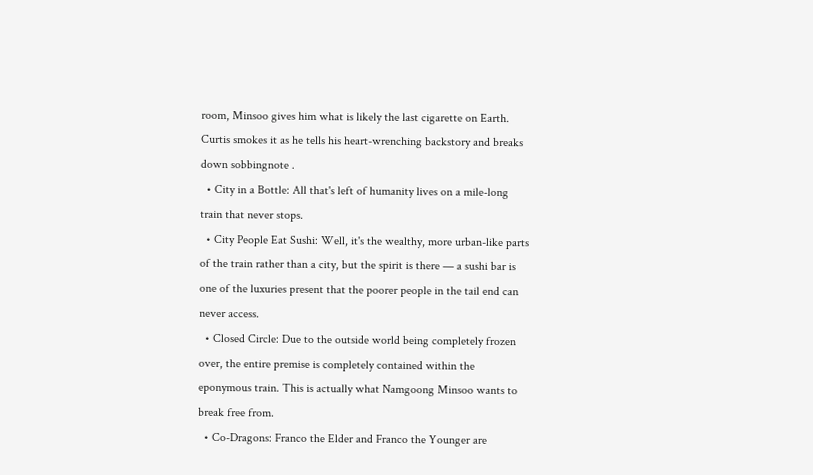room, Minsoo gives him what is likely the last cigarette on Earth. Curtis smokes it as he tells his heart-wrenching backstory and breaks down sobbingnote .
  • City in a Bottle: All that's left of humanity lives on a mile-long train that never stops.
  • City People Eat Sushi: Well, it's the wealthy, more urban-like parts of the train rather than a city, but the spirit is there — a sushi bar is one of the luxuries present that the poorer people in the tail end can never access.
  • Closed Circle: Due to the outside world being completely frozen over, the entire premise is completely contained within the eponymous train. This is actually what Namgoong Minsoo wants to break free from.
  • Co-Dragons: Franco the Elder and Franco the Younger are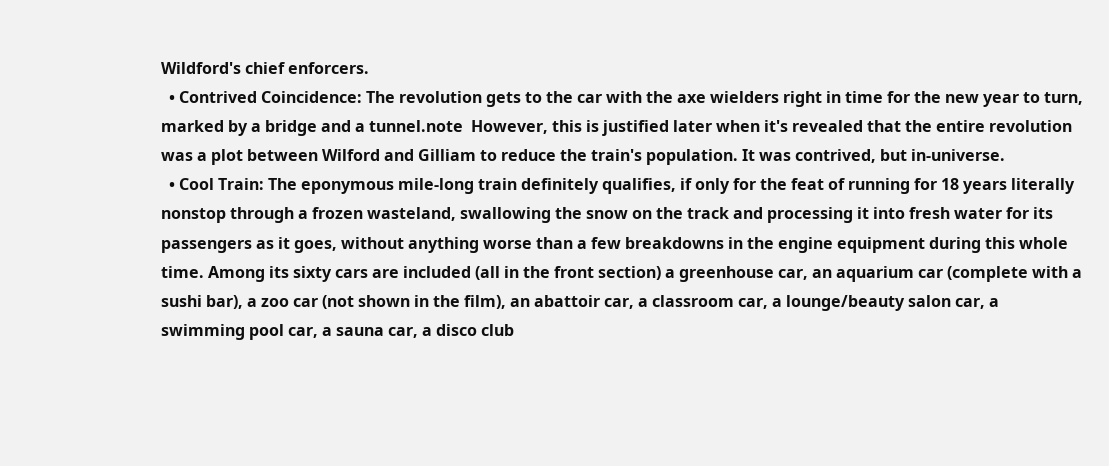Wildford's chief enforcers.
  • Contrived Coincidence: The revolution gets to the car with the axe wielders right in time for the new year to turn, marked by a bridge and a tunnel.note  However, this is justified later when it's revealed that the entire revolution was a plot between Wilford and Gilliam to reduce the train's population. It was contrived, but in-universe.
  • Cool Train: The eponymous mile-long train definitely qualifies, if only for the feat of running for 18 years literally nonstop through a frozen wasteland, swallowing the snow on the track and processing it into fresh water for its passengers as it goes, without anything worse than a few breakdowns in the engine equipment during this whole time. Among its sixty cars are included (all in the front section) a greenhouse car, an aquarium car (complete with a sushi bar), a zoo car (not shown in the film), an abattoir car, a classroom car, a lounge/beauty salon car, a swimming pool car, a sauna car, a disco club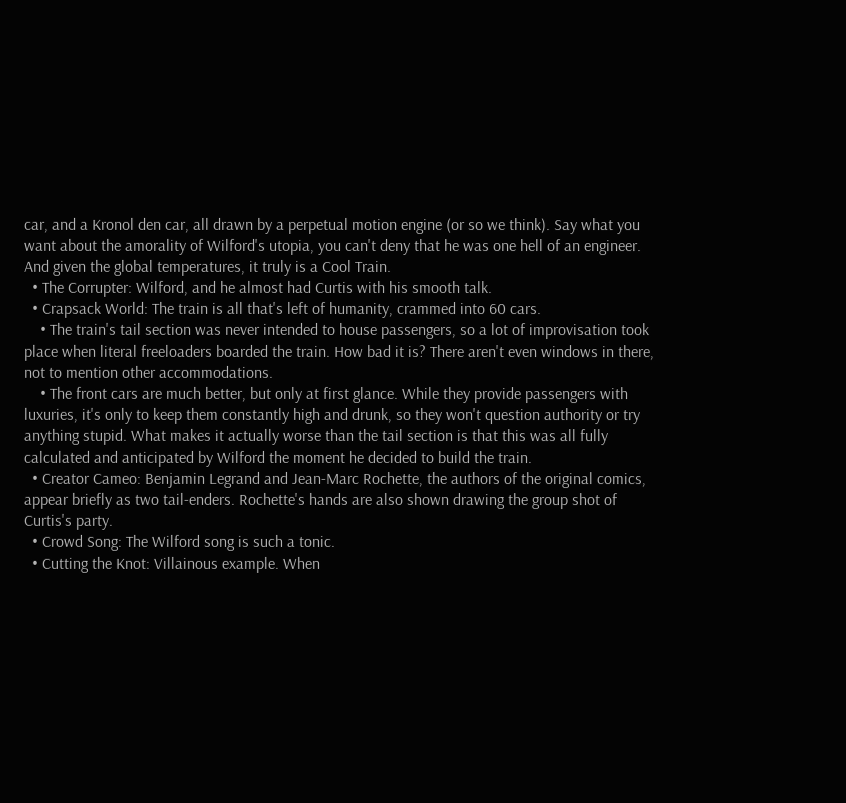car, and a Kronol den car, all drawn by a perpetual motion engine (or so we think). Say what you want about the amorality of Wilford's utopia, you can't deny that he was one hell of an engineer. And given the global temperatures, it truly is a Cool Train.
  • The Corrupter: Wilford, and he almost had Curtis with his smooth talk.
  • Crapsack World: The train is all that's left of humanity, crammed into 60 cars.
    • The train's tail section was never intended to house passengers, so a lot of improvisation took place when literal freeloaders boarded the train. How bad it is? There aren't even windows in there, not to mention other accommodations.
    • The front cars are much better, but only at first glance. While they provide passengers with luxuries, it's only to keep them constantly high and drunk, so they won't question authority or try anything stupid. What makes it actually worse than the tail section is that this was all fully calculated and anticipated by Wilford the moment he decided to build the train.
  • Creator Cameo: Benjamin Legrand and Jean-Marc Rochette, the authors of the original comics, appear briefly as two tail-enders. Rochette's hands are also shown drawing the group shot of Curtis's party.
  • Crowd Song: The Wilford song is such a tonic.
  • Cutting the Knot: Villainous example. When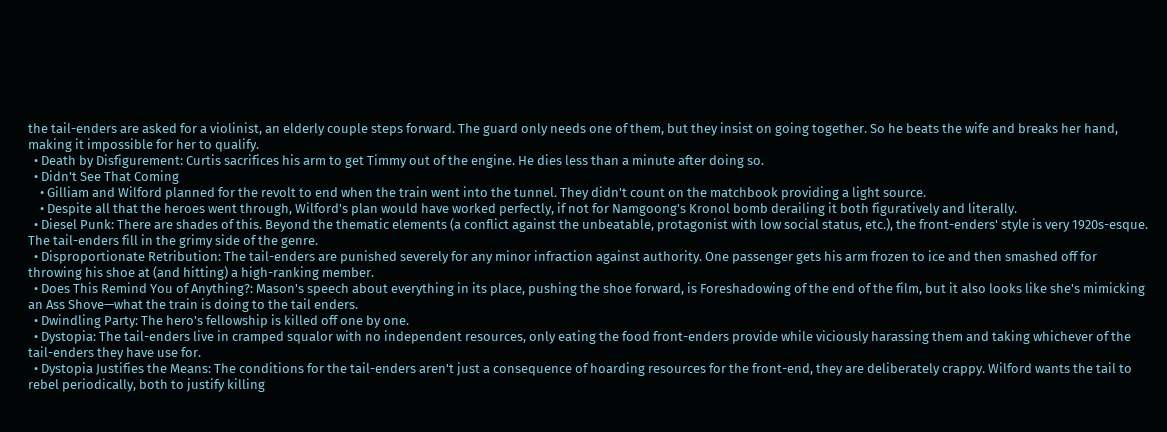the tail-enders are asked for a violinist, an elderly couple steps forward. The guard only needs one of them, but they insist on going together. So he beats the wife and breaks her hand, making it impossible for her to qualify.
  • Death by Disfigurement: Curtis sacrifices his arm to get Timmy out of the engine. He dies less than a minute after doing so.
  • Didn't See That Coming
    • Gilliam and Wilford planned for the revolt to end when the train went into the tunnel. They didn't count on the matchbook providing a light source.
    • Despite all that the heroes went through, Wilford's plan would have worked perfectly, if not for Namgoong's Kronol bomb derailing it both figuratively and literally.
  • Diesel Punk: There are shades of this. Beyond the thematic elements (a conflict against the unbeatable, protagonist with low social status, etc.), the front-enders' style is very 1920s-esque. The tail-enders fill in the grimy side of the genre.
  • Disproportionate Retribution: The tail-enders are punished severely for any minor infraction against authority. One passenger gets his arm frozen to ice and then smashed off for throwing his shoe at (and hitting) a high-ranking member.
  • Does This Remind You of Anything?: Mason's speech about everything in its place, pushing the shoe forward, is Foreshadowing of the end of the film, but it also looks like she's mimicking an Ass Shove—what the train is doing to the tail enders.
  • Dwindling Party: The hero's fellowship is killed off one by one.
  • Dystopia: The tail-enders live in cramped squalor with no independent resources, only eating the food front-enders provide while viciously harassing them and taking whichever of the tail-enders they have use for.
  • Dystopia Justifies the Means: The conditions for the tail-enders aren't just a consequence of hoarding resources for the front-end, they are deliberately crappy. Wilford wants the tail to rebel periodically, both to justify killing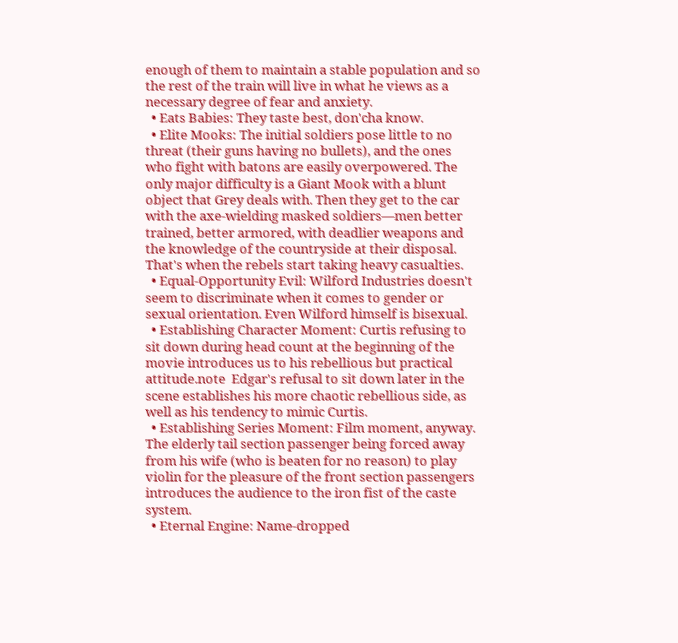enough of them to maintain a stable population and so the rest of the train will live in what he views as a necessary degree of fear and anxiety.
  • Eats Babies: They taste best, don'cha know.
  • Elite Mooks: The initial soldiers pose little to no threat (their guns having no bullets), and the ones who fight with batons are easily overpowered. The only major difficulty is a Giant Mook with a blunt object that Grey deals with. Then they get to the car with the axe-wielding masked soldiers—men better trained, better armored, with deadlier weapons and the knowledge of the countryside at their disposal. That's when the rebels start taking heavy casualties.
  • Equal-Opportunity Evil: Wilford Industries doesn't seem to discriminate when it comes to gender or sexual orientation. Even Wilford himself is bisexual.
  • Establishing Character Moment: Curtis refusing to sit down during head count at the beginning of the movie introduces us to his rebellious but practical attitude.note  Edgar's refusal to sit down later in the scene establishes his more chaotic rebellious side, as well as his tendency to mimic Curtis.
  • Establishing Series Moment: Film moment, anyway. The elderly tail section passenger being forced away from his wife (who is beaten for no reason) to play violin for the pleasure of the front section passengers introduces the audience to the iron fist of the caste system.
  • Eternal Engine: Name-dropped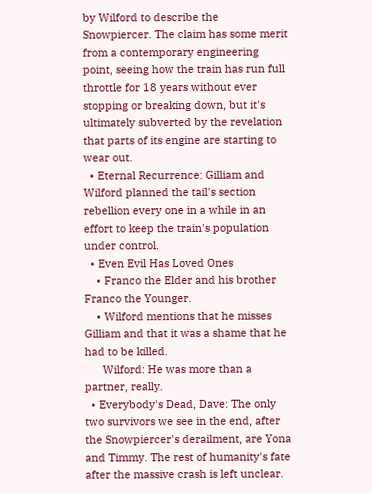by Wilford to describe the Snowpiercer. The claim has some merit from a contemporary engineering point, seeing how the train has run full throttle for 18 years without ever stopping or breaking down, but it's ultimately subverted by the revelation that parts of its engine are starting to wear out.
  • Eternal Recurrence: Gilliam and Wilford planned the tail's section rebellion every one in a while in an effort to keep the train's population under control.
  • Even Evil Has Loved Ones
    • Franco the Elder and his brother Franco the Younger.
    • Wilford mentions that he misses Gilliam and that it was a shame that he had to be killed.
      Wilford: He was more than a partner, really.
  • Everybody's Dead, Dave: The only two survivors we see in the end, after the Snowpiercer's derailment, are Yona and Timmy. The rest of humanity's fate after the massive crash is left unclear.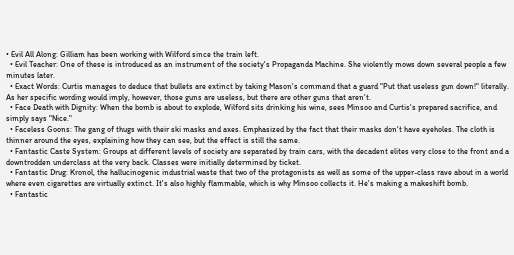• Evil All Along: Gilliam has been working with Wilford since the train left.
  • Evil Teacher: One of these is introduced as an instrument of the society's Propaganda Machine. She violently mows down several people a few minutes later.
  • Exact Words: Curtis manages to deduce that bullets are extinct by taking Mason's command that a guard "Put that useless gun down!" literally. As her specific wording would imply, however, those guns are useless, but there are other guns that aren't.
  • Face Death with Dignity: When the bomb is about to explode, Wilford sits drinking his wine, sees Minsoo and Curtis's prepared sacrifice, and simply says "Nice."
  • Faceless Goons: The gang of thugs with their ski masks and axes. Emphasized by the fact that their masks don't have eyeholes. The cloth is thinner around the eyes, explaining how they can see, but the effect is still the same.
  • Fantastic Caste System: Groups at different levels of society are separated by train cars, with the decadent elites very close to the front and a downtrodden underclass at the very back. Classes were initially determined by ticket.
  • Fantastic Drug: Kronol, the hallucinogenic industrial waste that two of the protagonists as well as some of the upper-class rave about in a world where even cigarettes are virtually extinct. It's also highly flammable, which is why Minsoo collects it. He's making a makeshift bomb.
  • Fantastic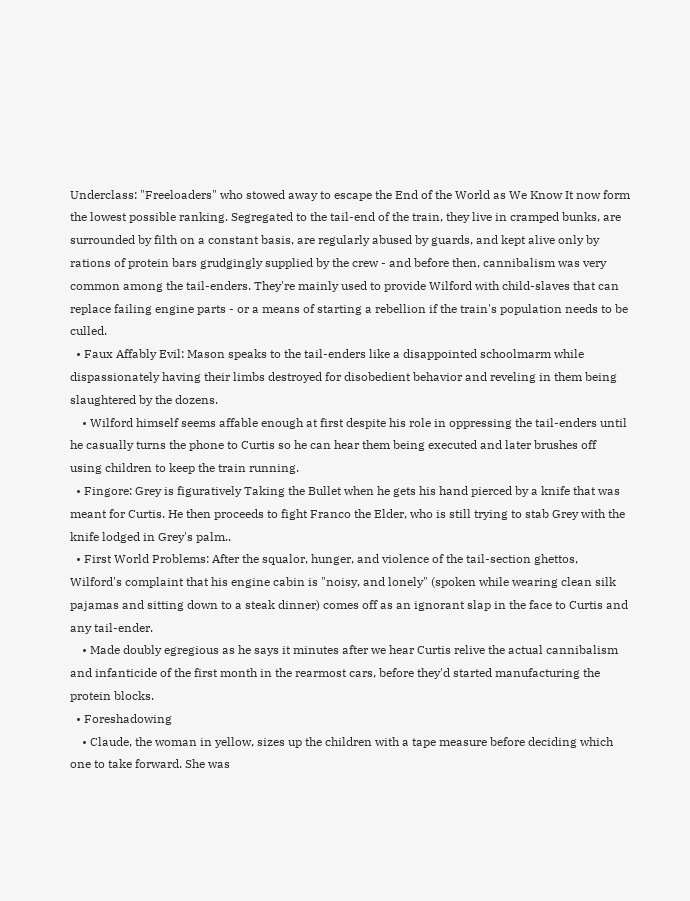Underclass: "Freeloaders" who stowed away to escape the End of the World as We Know It now form the lowest possible ranking. Segregated to the tail-end of the train, they live in cramped bunks, are surrounded by filth on a constant basis, are regularly abused by guards, and kept alive only by rations of protein bars grudgingly supplied by the crew - and before then, cannibalism was very common among the tail-enders. They're mainly used to provide Wilford with child-slaves that can replace failing engine parts - or a means of starting a rebellion if the train's population needs to be culled.
  • Faux Affably Evil: Mason speaks to the tail-enders like a disappointed schoolmarm while dispassionately having their limbs destroyed for disobedient behavior and reveling in them being slaughtered by the dozens.
    • Wilford himself seems affable enough at first despite his role in oppressing the tail-enders until he casually turns the phone to Curtis so he can hear them being executed and later brushes off using children to keep the train running.
  • Fingore: Grey is figuratively Taking the Bullet when he gets his hand pierced by a knife that was meant for Curtis. He then proceeds to fight Franco the Elder, who is still trying to stab Grey with the knife lodged in Grey's palm..
  • First World Problems: After the squalor, hunger, and violence of the tail-section ghettos, Wilford's complaint that his engine cabin is "noisy, and lonely" (spoken while wearing clean silk pajamas and sitting down to a steak dinner) comes off as an ignorant slap in the face to Curtis and any tail-ender.
    • Made doubly egregious as he says it minutes after we hear Curtis relive the actual cannibalism and infanticide of the first month in the rearmost cars, before they'd started manufacturing the protein blocks.
  • Foreshadowing
    • Claude, the woman in yellow, sizes up the children with a tape measure before deciding which one to take forward. She was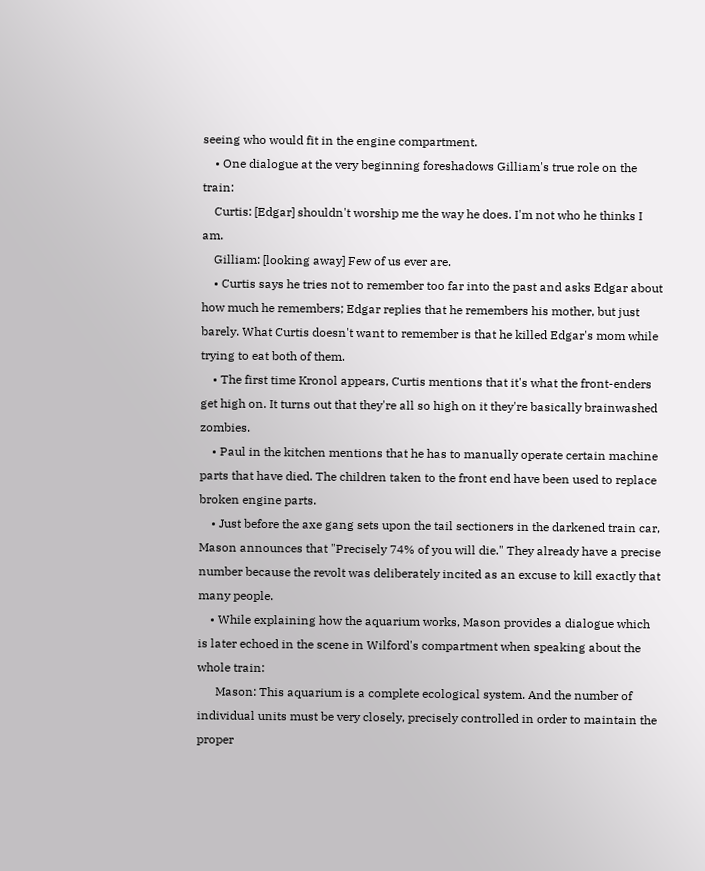seeing who would fit in the engine compartment.
    • One dialogue at the very beginning foreshadows Gilliam's true role on the train:
    Curtis: [Edgar] shouldn't worship me the way he does. I'm not who he thinks I am.
    Gilliam: [looking away] Few of us ever are.
    • Curtis says he tries not to remember too far into the past and asks Edgar about how much he remembers; Edgar replies that he remembers his mother, but just barely. What Curtis doesn't want to remember is that he killed Edgar's mom while trying to eat both of them.
    • The first time Kronol appears, Curtis mentions that it's what the front-enders get high on. It turns out that they're all so high on it they're basically brainwashed zombies.
    • Paul in the kitchen mentions that he has to manually operate certain machine parts that have died. The children taken to the front end have been used to replace broken engine parts.
    • Just before the axe gang sets upon the tail sectioners in the darkened train car, Mason announces that "Precisely 74% of you will die." They already have a precise number because the revolt was deliberately incited as an excuse to kill exactly that many people.
    • While explaining how the aquarium works, Mason provides a dialogue which is later echoed in the scene in Wilford's compartment when speaking about the whole train:
      Mason: This aquarium is a complete ecological system. And the number of individual units must be very closely, precisely controlled in order to maintain the proper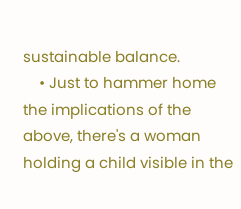sustainable balance.
    • Just to hammer home the implications of the above, there's a woman holding a child visible in the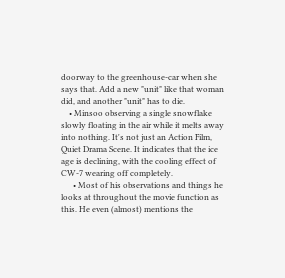doorway to the greenhouse-car when she says that. Add a new "unit" like that woman did, and another "unit" has to die.
    • Minsoo observing a single snowflake slowly floating in the air while it melts away into nothing. It's not just an Action Film, Quiet Drama Scene. It indicates that the ice age is declining, with the cooling effect of CW-7 wearing off completely.
      • Most of his observations and things he looks at throughout the movie function as this. He even (almost) mentions the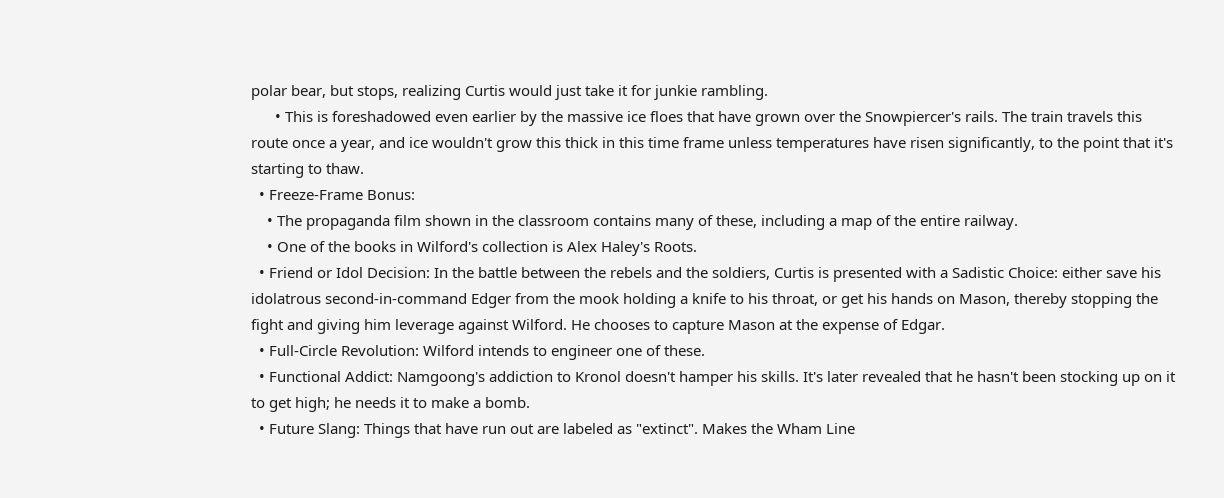polar bear, but stops, realizing Curtis would just take it for junkie rambling.
      • This is foreshadowed even earlier by the massive ice floes that have grown over the Snowpiercer's rails. The train travels this route once a year, and ice wouldn't grow this thick in this time frame unless temperatures have risen significantly, to the point that it's starting to thaw.
  • Freeze-Frame Bonus:
    • The propaganda film shown in the classroom contains many of these, including a map of the entire railway.
    • One of the books in Wilford's collection is Alex Haley's Roots.
  • Friend or Idol Decision: In the battle between the rebels and the soldiers, Curtis is presented with a Sadistic Choice: either save his idolatrous second-in-command Edger from the mook holding a knife to his throat, or get his hands on Mason, thereby stopping the fight and giving him leverage against Wilford. He chooses to capture Mason at the expense of Edgar.
  • Full-Circle Revolution: Wilford intends to engineer one of these.
  • Functional Addict: Namgoong's addiction to Kronol doesn't hamper his skills. It's later revealed that he hasn't been stocking up on it to get high; he needs it to make a bomb.
  • Future Slang: Things that have run out are labeled as "extinct". Makes the Wham Line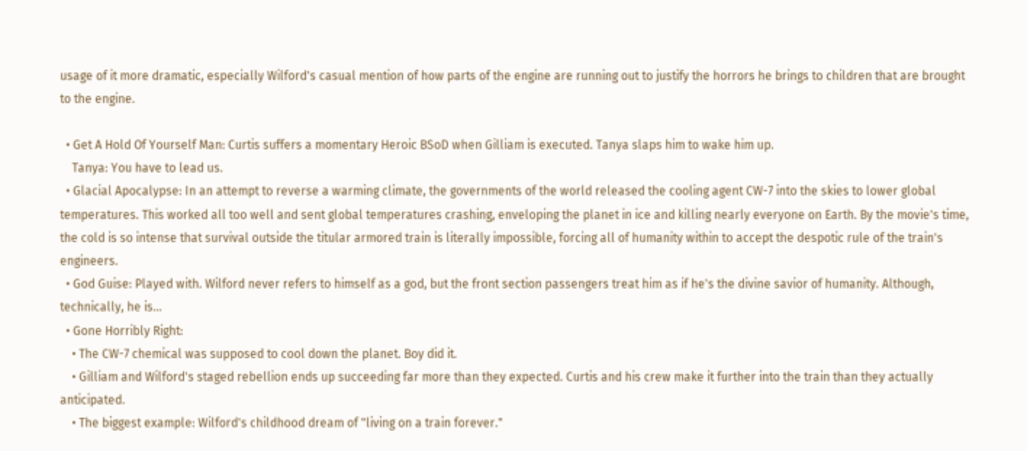usage of it more dramatic, especially Wilford's casual mention of how parts of the engine are running out to justify the horrors he brings to children that are brought to the engine.

  • Get A Hold Of Yourself Man: Curtis suffers a momentary Heroic BSoD when Gilliam is executed. Tanya slaps him to wake him up.
    Tanya: You have to lead us.
  • Glacial Apocalypse: In an attempt to reverse a warming climate, the governments of the world released the cooling agent CW-7 into the skies to lower global temperatures. This worked all too well and sent global temperatures crashing, enveloping the planet in ice and killing nearly everyone on Earth. By the movie's time, the cold is so intense that survival outside the titular armored train is literally impossible, forcing all of humanity within to accept the despotic rule of the train's engineers.
  • God Guise: Played with. Wilford never refers to himself as a god, but the front section passengers treat him as if he's the divine savior of humanity. Although, technically, he is...
  • Gone Horribly Right:
    • The CW-7 chemical was supposed to cool down the planet. Boy did it.
    • Gilliam and Wilford's staged rebellion ends up succeeding far more than they expected. Curtis and his crew make it further into the train than they actually anticipated.
    • The biggest example: Wilford's childhood dream of "living on a train forever."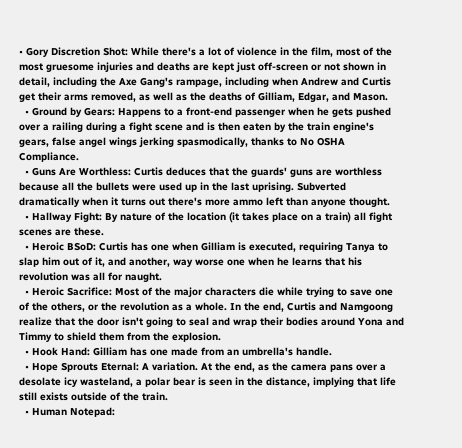• Gory Discretion Shot: While there's a lot of violence in the film, most of the most gruesome injuries and deaths are kept just off-screen or not shown in detail, including the Axe Gang's rampage, including when Andrew and Curtis get their arms removed, as well as the deaths of Gilliam, Edgar, and Mason.
  • Ground by Gears: Happens to a front-end passenger when he gets pushed over a railing during a fight scene and is then eaten by the train engine's gears, false angel wings jerking spasmodically, thanks to No OSHA Compliance.
  • Guns Are Worthless: Curtis deduces that the guards' guns are worthless because all the bullets were used up in the last uprising. Subverted dramatically when it turns out there's more ammo left than anyone thought.
  • Hallway Fight: By nature of the location (it takes place on a train) all fight scenes are these.
  • Heroic BSoD: Curtis has one when Gilliam is executed, requiring Tanya to slap him out of it, and another, way worse one when he learns that his revolution was all for naught.
  • Heroic Sacrifice: Most of the major characters die while trying to save one of the others, or the revolution as a whole. In the end, Curtis and Namgoong realize that the door isn't going to seal and wrap their bodies around Yona and Timmy to shield them from the explosion.
  • Hook Hand: Gilliam has one made from an umbrella's handle.
  • Hope Sprouts Eternal: A variation. At the end, as the camera pans over a desolate icy wasteland, a polar bear is seen in the distance, implying that life still exists outside of the train.
  • Human Notepad: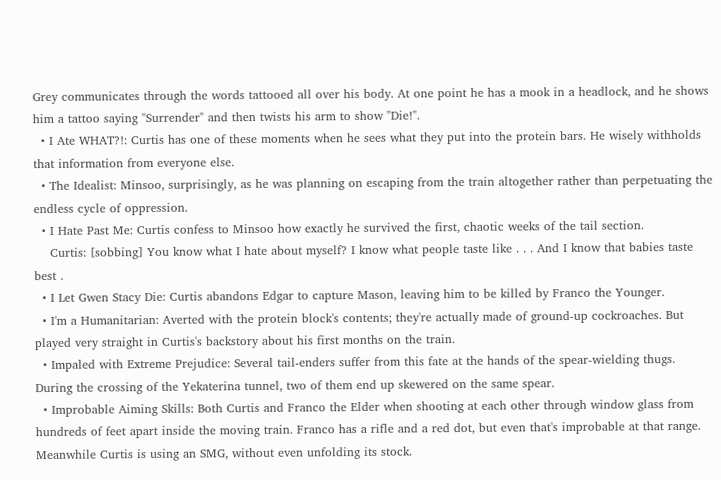Grey communicates through the words tattooed all over his body. At one point he has a mook in a headlock, and he shows him a tattoo saying "Surrender" and then twists his arm to show "Die!".
  • I Ate WHAT?!: Curtis has one of these moments when he sees what they put into the protein bars. He wisely withholds that information from everyone else.
  • The Idealist: Minsoo, surprisingly, as he was planning on escaping from the train altogether rather than perpetuating the endless cycle of oppression.
  • I Hate Past Me: Curtis confess to Minsoo how exactly he survived the first, chaotic weeks of the tail section.
    Curtis: [sobbing] You know what I hate about myself? I know what people taste like . . . And I know that babies taste best .
  • I Let Gwen Stacy Die: Curtis abandons Edgar to capture Mason, leaving him to be killed by Franco the Younger.
  • I'm a Humanitarian: Averted with the protein block's contents; they're actually made of ground-up cockroaches. But played very straight in Curtis's backstory about his first months on the train.
  • Impaled with Extreme Prejudice: Several tail-enders suffer from this fate at the hands of the spear-wielding thugs. During the crossing of the Yekaterina tunnel, two of them end up skewered on the same spear.
  • Improbable Aiming Skills: Both Curtis and Franco the Elder when shooting at each other through window glass from hundreds of feet apart inside the moving train. Franco has a rifle and a red dot, but even that's improbable at that range. Meanwhile Curtis is using an SMG, without even unfolding its stock.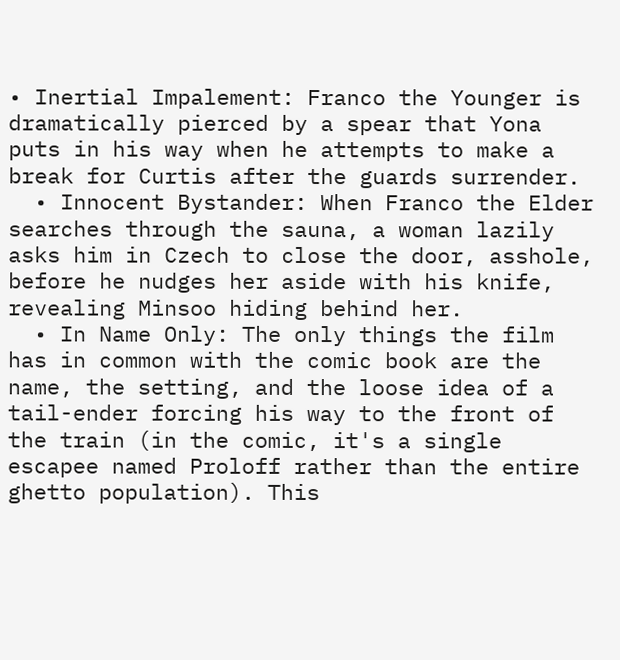• Inertial Impalement: Franco the Younger is dramatically pierced by a spear that Yona puts in his way when he attempts to make a break for Curtis after the guards surrender.
  • Innocent Bystander: When Franco the Elder searches through the sauna, a woman lazily asks him in Czech to close the door, asshole, before he nudges her aside with his knife, revealing Minsoo hiding behind her.
  • In Name Only: The only things the film has in common with the comic book are the name, the setting, and the loose idea of a tail-ender forcing his way to the front of the train (in the comic, it's a single escapee named Proloff rather than the entire ghetto population). This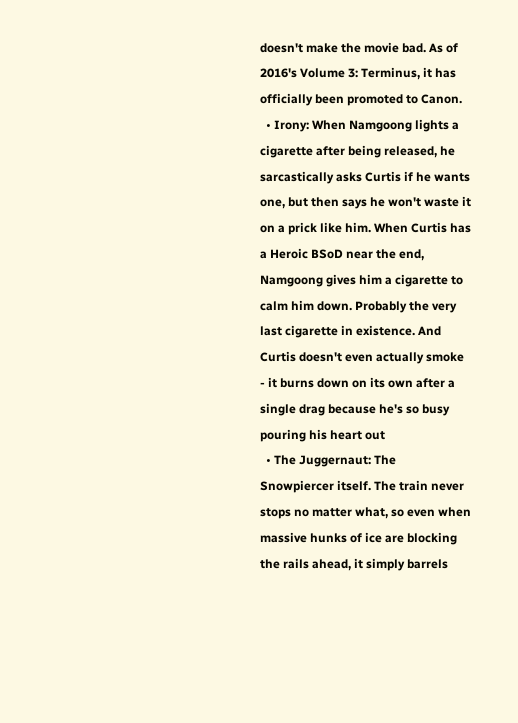doesn't make the movie bad. As of 2016's Volume 3: Terminus, it has officially been promoted to Canon.
  • Irony: When Namgoong lights a cigarette after being released, he sarcastically asks Curtis if he wants one, but then says he won't waste it on a prick like him. When Curtis has a Heroic BSoD near the end, Namgoong gives him a cigarette to calm him down. Probably the very last cigarette in existence. And Curtis doesn't even actually smoke - it burns down on its own after a single drag because he's so busy pouring his heart out
  • The Juggernaut: The Snowpiercer itself. The train never stops no matter what, so even when massive hunks of ice are blocking the rails ahead, it simply barrels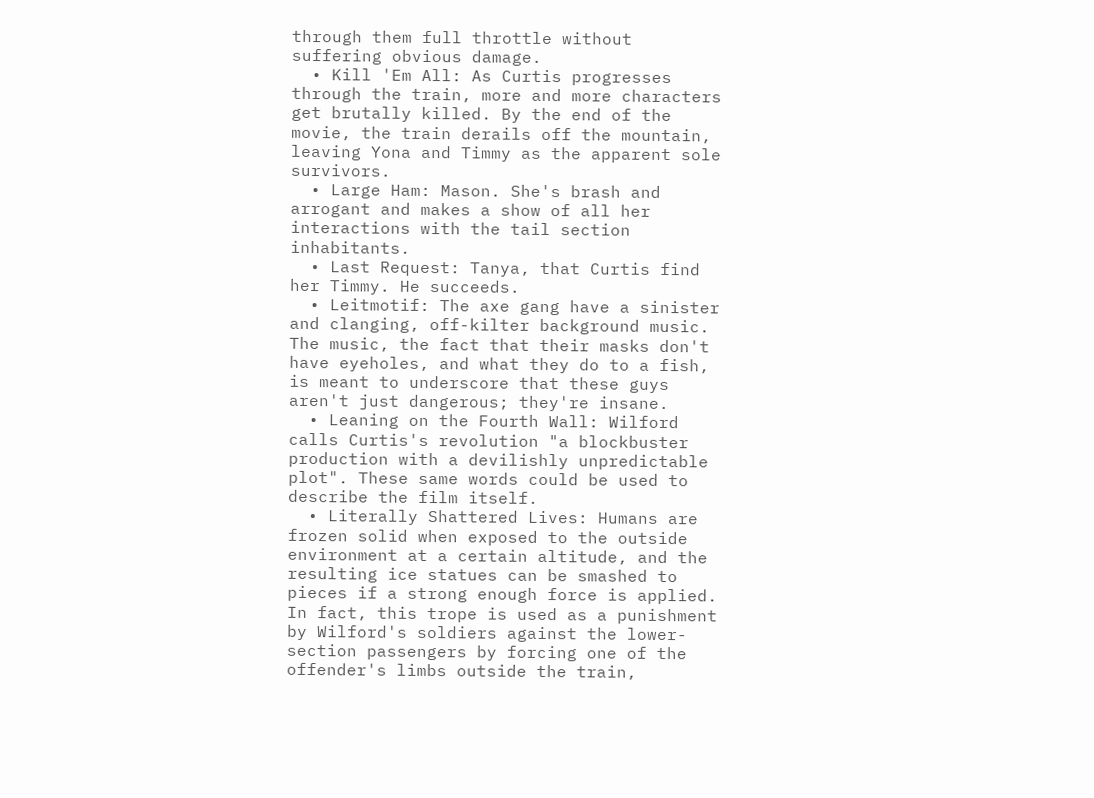through them full throttle without suffering obvious damage.
  • Kill 'Em All: As Curtis progresses through the train, more and more characters get brutally killed. By the end of the movie, the train derails off the mountain, leaving Yona and Timmy as the apparent sole survivors.
  • Large Ham: Mason. She's brash and arrogant and makes a show of all her interactions with the tail section inhabitants.
  • Last Request: Tanya, that Curtis find her Timmy. He succeeds.
  • Leitmotif: The axe gang have a sinister and clanging, off-kilter background music. The music, the fact that their masks don't have eyeholes, and what they do to a fish, is meant to underscore that these guys aren't just dangerous; they're insane.
  • Leaning on the Fourth Wall: Wilford calls Curtis's revolution "a blockbuster production with a devilishly unpredictable plot". These same words could be used to describe the film itself.
  • Literally Shattered Lives: Humans are frozen solid when exposed to the outside environment at a certain altitude, and the resulting ice statues can be smashed to pieces if a strong enough force is applied. In fact, this trope is used as a punishment by Wilford's soldiers against the lower-section passengers by forcing one of the offender's limbs outside the train,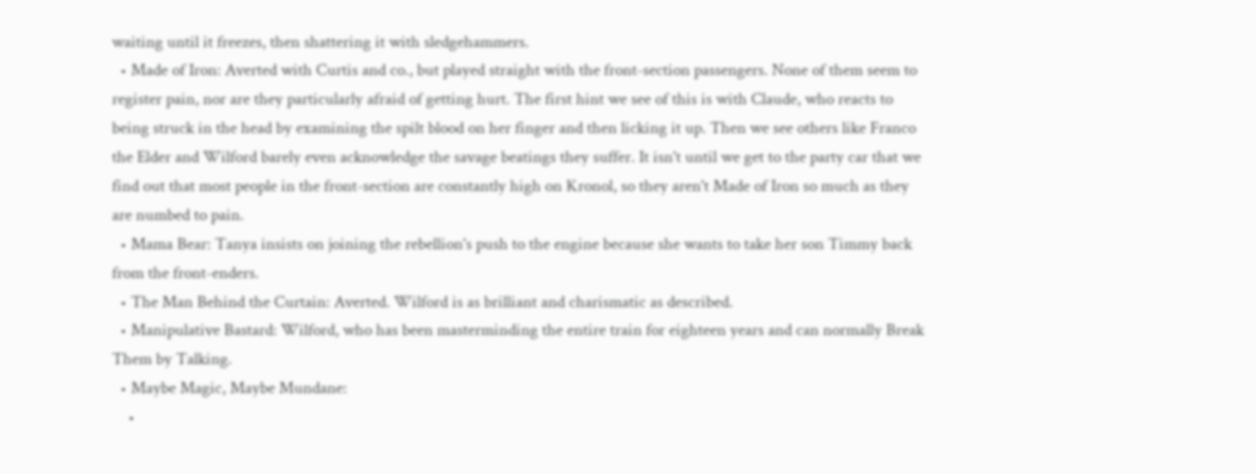waiting until it freezes, then shattering it with sledgehammers.
  • Made of Iron: Averted with Curtis and co., but played straight with the front-section passengers. None of them seem to register pain, nor are they particularly afraid of getting hurt. The first hint we see of this is with Claude, who reacts to being struck in the head by examining the spilt blood on her finger and then licking it up. Then we see others like Franco the Elder and Wilford barely even acknowledge the savage beatings they suffer. It isn't until we get to the party car that we find out that most people in the front-section are constantly high on Kronol, so they aren't Made of Iron so much as they are numbed to pain.
  • Mama Bear: Tanya insists on joining the rebellion's push to the engine because she wants to take her son Timmy back from the front-enders.
  • The Man Behind the Curtain: Averted. Wilford is as brilliant and charismatic as described.
  • Manipulative Bastard: Wilford, who has been masterminding the entire train for eighteen years and can normally Break Them by Talking.
  • Maybe Magic, Maybe Mundane:
    •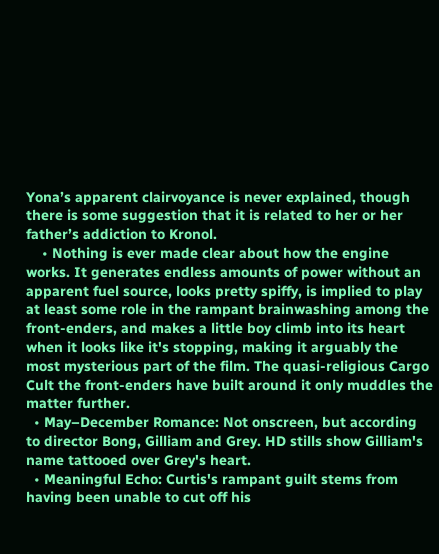Yona’s apparent clairvoyance is never explained, though there is some suggestion that it is related to her or her father’s addiction to Kronol.
    • Nothing is ever made clear about how the engine works. It generates endless amounts of power without an apparent fuel source, looks pretty spiffy, is implied to play at least some role in the rampant brainwashing among the front-enders, and makes a little boy climb into its heart when it looks like it's stopping, making it arguably the most mysterious part of the film. The quasi-religious Cargo Cult the front-enders have built around it only muddles the matter further.
  • May–December Romance: Not onscreen, but according to director Bong, Gilliam and Grey. HD stills show Gilliam's name tattooed over Grey's heart.
  • Meaningful Echo: Curtis's rampant guilt stems from having been unable to cut off his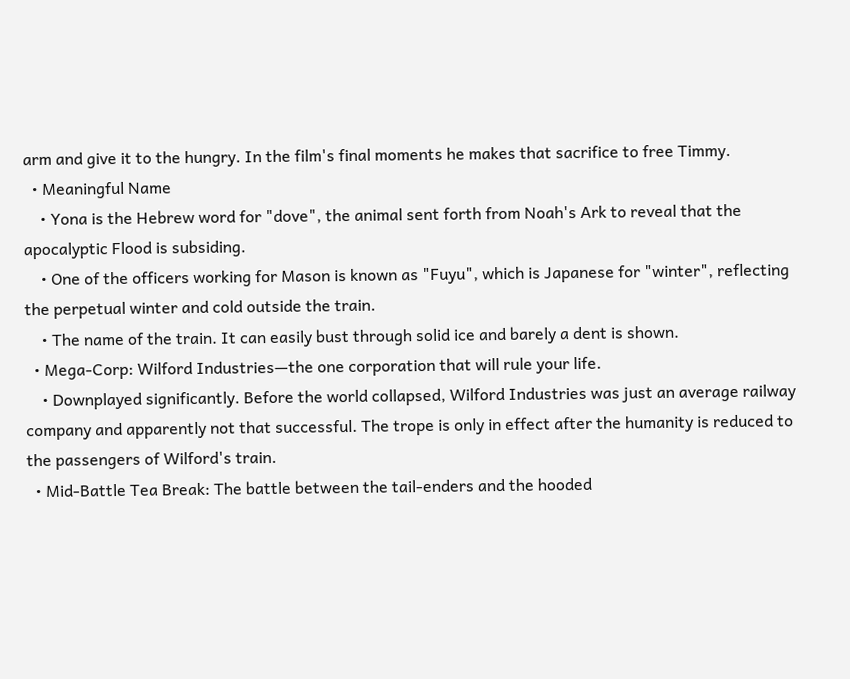arm and give it to the hungry. In the film's final moments he makes that sacrifice to free Timmy.
  • Meaningful Name
    • Yona is the Hebrew word for "dove", the animal sent forth from Noah's Ark to reveal that the apocalyptic Flood is subsiding.
    • One of the officers working for Mason is known as "Fuyu", which is Japanese for "winter", reflecting the perpetual winter and cold outside the train.
    • The name of the train. It can easily bust through solid ice and barely a dent is shown.
  • Mega-Corp: Wilford Industries—the one corporation that will rule your life.
    • Downplayed significantly. Before the world collapsed, Wilford Industries was just an average railway company and apparently not that successful. The trope is only in effect after the humanity is reduced to the passengers of Wilford's train.
  • Mid-Battle Tea Break: The battle between the tail-enders and the hooded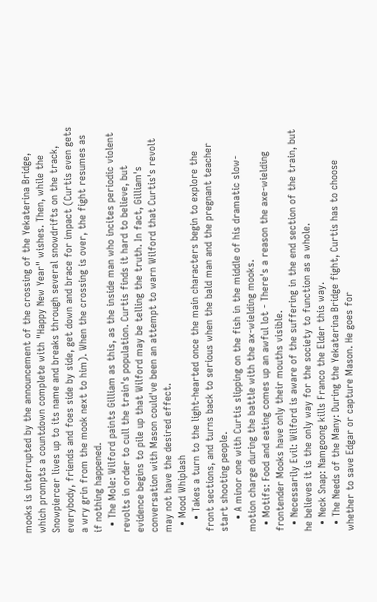mooks is interrupted by the announcement of the crossing of the Yekaterina Bridge, which prompts a countdown complete with "Happy New Year" wishes. Then, while the Snowpiercer lives up to its name and breaks through several snowdrifts on the track, everybody, friends and foes side by side, get down and brace for impact (Curtis even gets a wry grin from the mook next to him). When the crossing is over, the fight resumes as if nothing happened.
  • The Mole: Wilford paints Gilliam as this, as the inside man who incites periodic violent revolts in order to cull the train's population. Curtis finds it hard to believe, but evidence begins to pile up that Wilford may be telling the truth. In fact, Gilliam's conversation with Mason could've been an attempt to warn Wilford that Curtis's revolt may not have the desired effect.
  • Mood Whiplash
    • Takes a turn to the light-hearted once the main characters begin to explore the front sections, and turns back to serious when the bald man and the pregnant teacher start shooting people.
    • A minor one with Curtis slipping on the fish in the middle of his dramatic slow-motion charge during the battle with the ax-wielding mooks.
  • Motifs: Food and eating comes up an awful lot - There's a reason the axe-wielding frontender Mooks have only their mouths visible.
  • Necessarily Evil: Wilford is aware of the suffering in the end section of the train, but he believes it is the only way for the society to function as a whole.
  • Neck Snap: Namgoong kills Franco the Elder this way.
  • The Needs of the Many: During the Yekaterina Bridge fight, Curtis has to choose whether to save Edgar or capture Mason. He goes for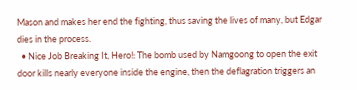Mason and makes her end the fighting, thus saving the lives of many, but Edgar dies in the process.
  • Nice Job Breaking It, Hero!: The bomb used by Namgoong to open the exit door kills nearly everyone inside the engine, then the deflagration triggers an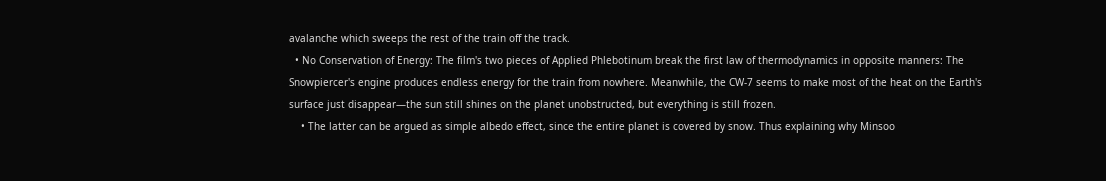avalanche which sweeps the rest of the train off the track.
  • No Conservation of Energy: The film's two pieces of Applied Phlebotinum break the first law of thermodynamics in opposite manners: The Snowpiercer's engine produces endless energy for the train from nowhere. Meanwhile, the CW-7 seems to make most of the heat on the Earth's surface just disappear—the sun still shines on the planet unobstructed, but everything is still frozen.
    • The latter can be argued as simple albedo effect, since the entire planet is covered by snow. Thus explaining why Minsoo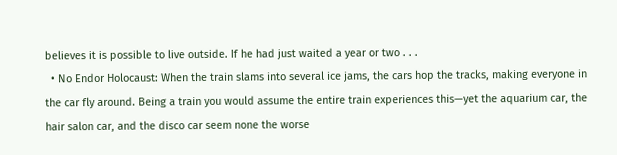believes it is possible to live outside. If he had just waited a year or two . . .
  • No Endor Holocaust: When the train slams into several ice jams, the cars hop the tracks, making everyone in the car fly around. Being a train you would assume the entire train experiences this—yet the aquarium car, the hair salon car, and the disco car seem none the worse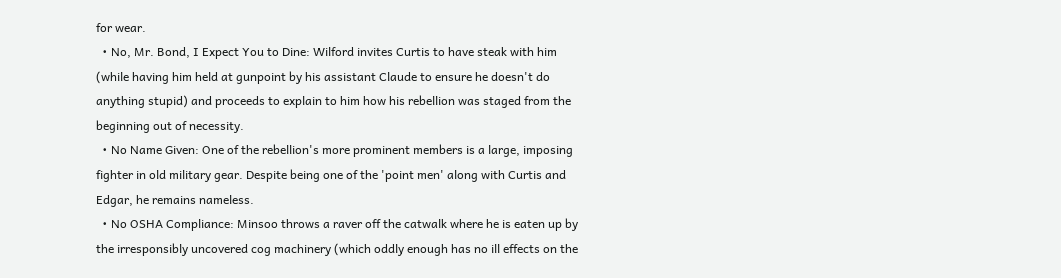for wear.
  • No, Mr. Bond, I Expect You to Dine: Wilford invites Curtis to have steak with him (while having him held at gunpoint by his assistant Claude to ensure he doesn't do anything stupid) and proceeds to explain to him how his rebellion was staged from the beginning out of necessity.
  • No Name Given: One of the rebellion's more prominent members is a large, imposing fighter in old military gear. Despite being one of the 'point men' along with Curtis and Edgar, he remains nameless.
  • No OSHA Compliance: Minsoo throws a raver off the catwalk where he is eaten up by the irresponsibly uncovered cog machinery (which oddly enough has no ill effects on the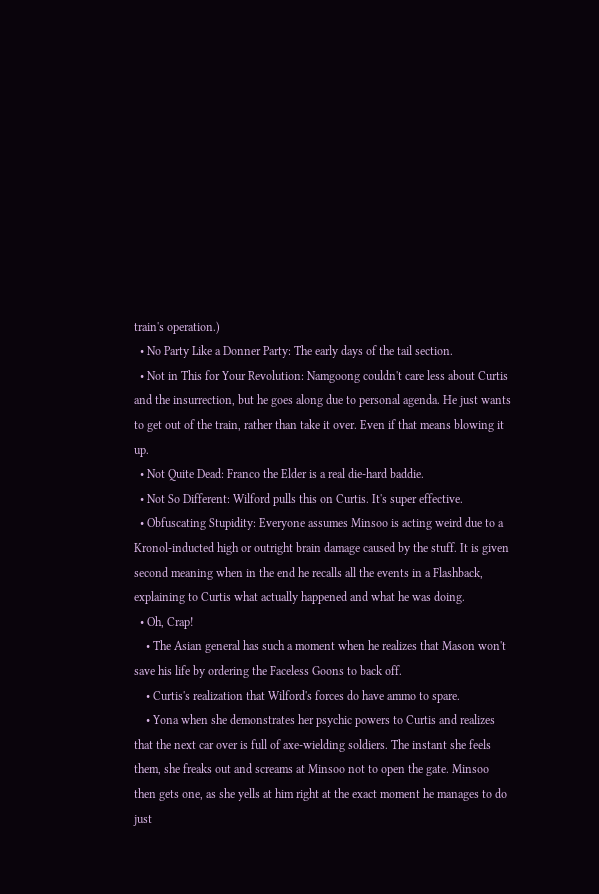train's operation.)
  • No Party Like a Donner Party: The early days of the tail section.
  • Not in This for Your Revolution: Namgoong couldn't care less about Curtis and the insurrection, but he goes along due to personal agenda. He just wants to get out of the train, rather than take it over. Even if that means blowing it up.
  • Not Quite Dead: Franco the Elder is a real die-hard baddie.
  • Not So Different: Wilford pulls this on Curtis. It's super effective.
  • Obfuscating Stupidity: Everyone assumes Minsoo is acting weird due to a Kronol-inducted high or outright brain damage caused by the stuff. It is given second meaning when in the end he recalls all the events in a Flashback, explaining to Curtis what actually happened and what he was doing.
  • Oh, Crap!
    • The Asian general has such a moment when he realizes that Mason won't save his life by ordering the Faceless Goons to back off.
    • Curtis's realization that Wilford's forces do have ammo to spare.
    • Yona when she demonstrates her psychic powers to Curtis and realizes that the next car over is full of axe-wielding soldiers. The instant she feels them, she freaks out and screams at Minsoo not to open the gate. Minsoo then gets one, as she yells at him right at the exact moment he manages to do just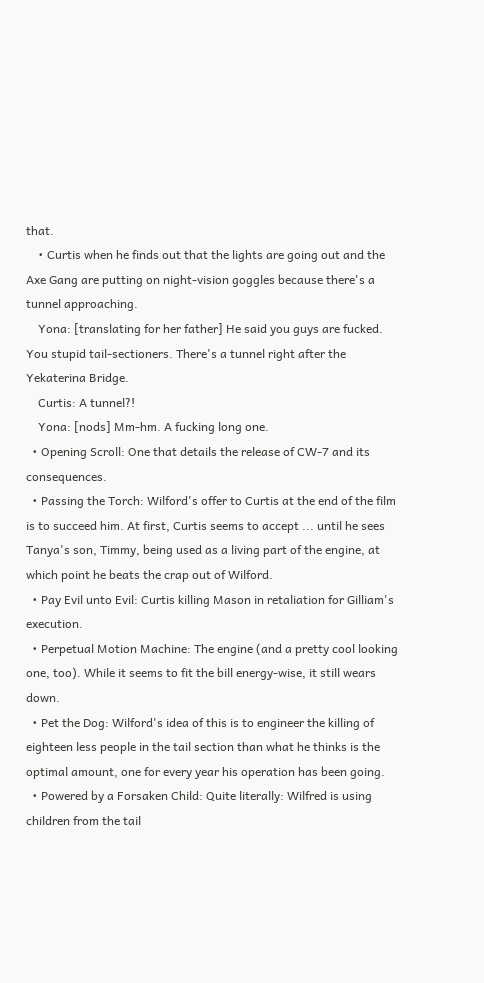that.
    • Curtis when he finds out that the lights are going out and the Axe Gang are putting on night-vision goggles because there's a tunnel approaching.
    Yona: [translating for her father] He said you guys are fucked. You stupid tail-sectioners. There's a tunnel right after the Yekaterina Bridge.
    Curtis: A tunnel?!
    Yona: [nods] Mm-hm. A fucking long one.
  • Opening Scroll: One that details the release of CW-7 and its consequences.
  • Passing the Torch: Wilford's offer to Curtis at the end of the film is to succeed him. At first, Curtis seems to accept ... until he sees Tanya's son, Timmy, being used as a living part of the engine, at which point he beats the crap out of Wilford.
  • Pay Evil unto Evil: Curtis killing Mason in retaliation for Gilliam's execution.
  • Perpetual Motion Machine: The engine (and a pretty cool looking one, too). While it seems to fit the bill energy-wise, it still wears down.
  • Pet the Dog: Wilford's idea of this is to engineer the killing of eighteen less people in the tail section than what he thinks is the optimal amount, one for every year his operation has been going.
  • Powered by a Forsaken Child: Quite literally: Wilfred is using children from the tail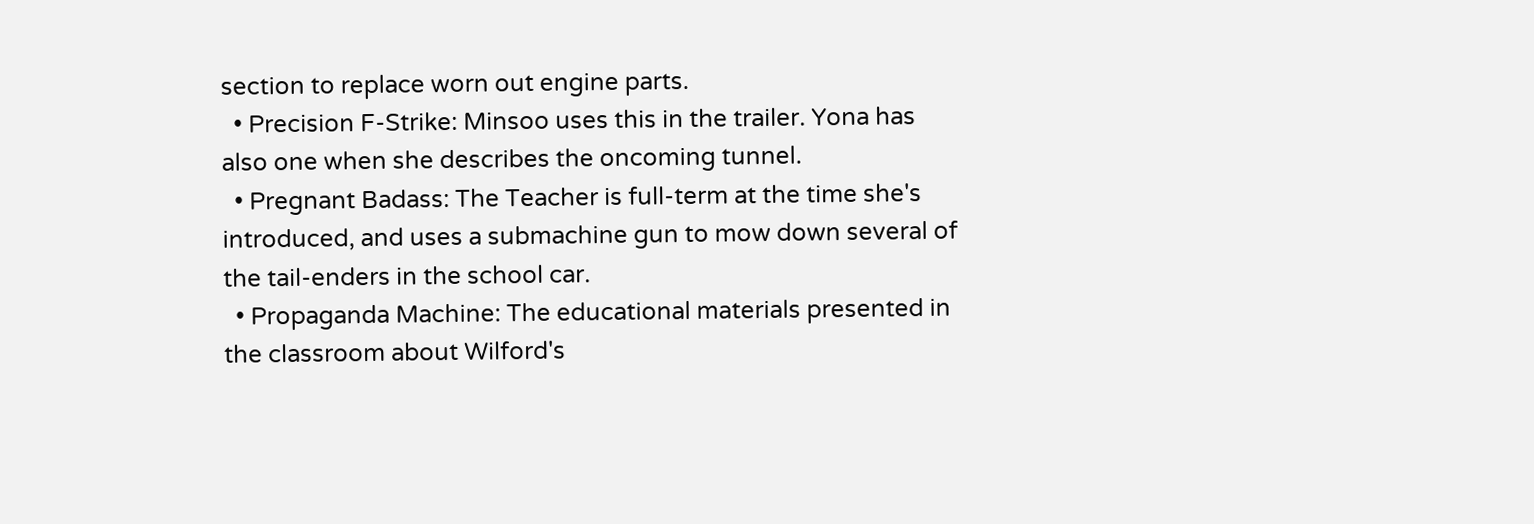section to replace worn out engine parts.
  • Precision F-Strike: Minsoo uses this in the trailer. Yona has also one when she describes the oncoming tunnel.
  • Pregnant Badass: The Teacher is full-term at the time she's introduced, and uses a submachine gun to mow down several of the tail-enders in the school car.
  • Propaganda Machine: The educational materials presented in the classroom about Wilford's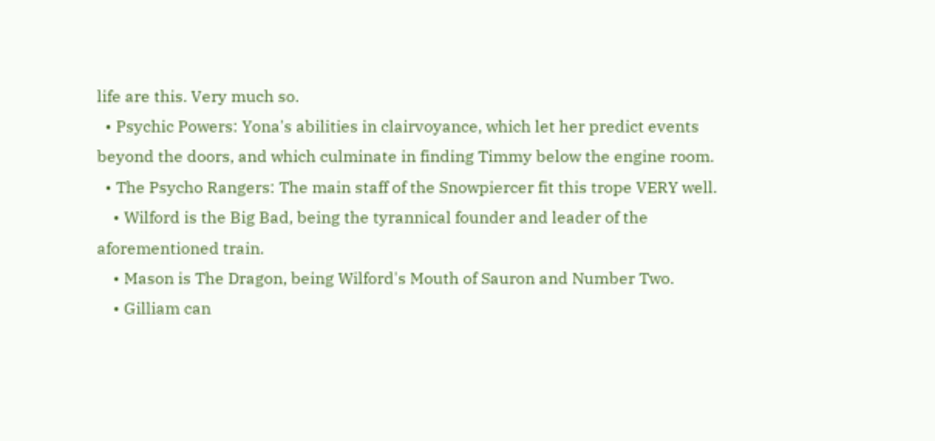life are this. Very much so.
  • Psychic Powers: Yona's abilities in clairvoyance, which let her predict events beyond the doors, and which culminate in finding Timmy below the engine room.
  • The Psycho Rangers: The main staff of the Snowpiercer fit this trope VERY well.
    • Wilford is the Big Bad, being the tyrannical founder and leader of the aforementioned train.
    • Mason is The Dragon, being Wilford's Mouth of Sauron and Number Two.
    • Gilliam can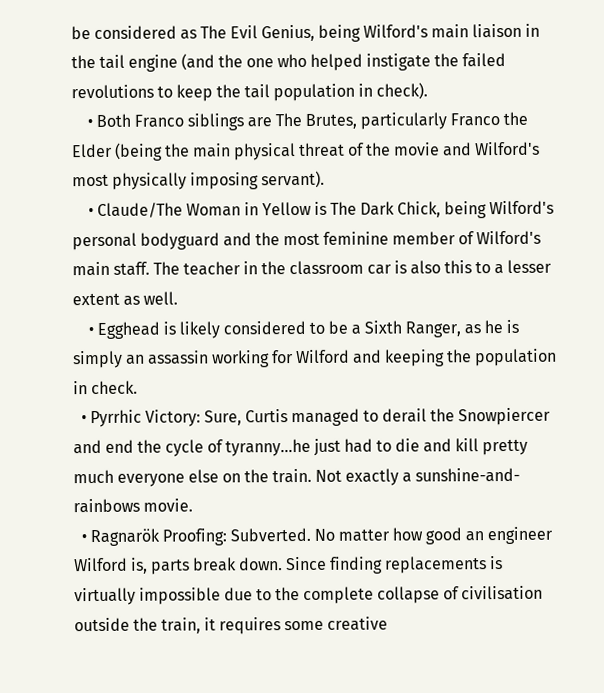be considered as The Evil Genius, being Wilford's main liaison in the tail engine (and the one who helped instigate the failed revolutions to keep the tail population in check).
    • Both Franco siblings are The Brutes, particularly Franco the Elder (being the main physical threat of the movie and Wilford's most physically imposing servant).
    • Claude/The Woman in Yellow is The Dark Chick, being Wilford's personal bodyguard and the most feminine member of Wilford's main staff. The teacher in the classroom car is also this to a lesser extent as well.
    • Egghead is likely considered to be a Sixth Ranger, as he is simply an assassin working for Wilford and keeping the population in check.
  • Pyrrhic Victory: Sure, Curtis managed to derail the Snowpiercer and end the cycle of tyranny…he just had to die and kill pretty much everyone else on the train. Not exactly a sunshine-and-rainbows movie.
  • Ragnarök Proofing: Subverted. No matter how good an engineer Wilford is, parts break down. Since finding replacements is virtually impossible due to the complete collapse of civilisation outside the train, it requires some creative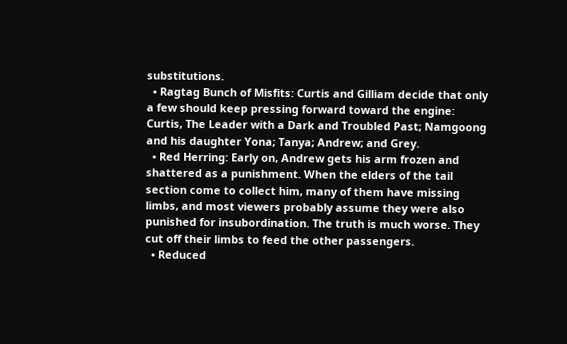substitutions.
  • Ragtag Bunch of Misfits: Curtis and Gilliam decide that only a few should keep pressing forward toward the engine: Curtis, The Leader with a Dark and Troubled Past; Namgoong and his daughter Yona; Tanya; Andrew; and Grey.
  • Red Herring: Early on, Andrew gets his arm frozen and shattered as a punishment. When the elders of the tail section come to collect him, many of them have missing limbs, and most viewers probably assume they were also punished for insubordination. The truth is much worse. They cut off their limbs to feed the other passengers.
  • Reduced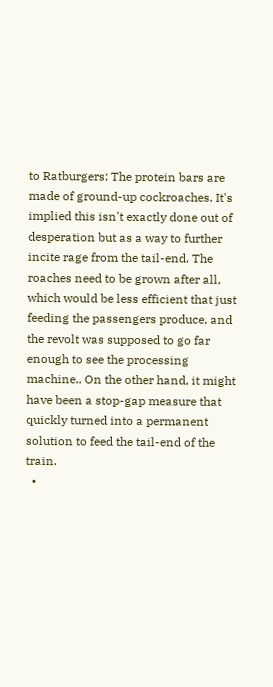to Ratburgers: The protein bars are made of ground-up cockroaches. It's implied this isn't exactly done out of desperation but as a way to further incite rage from the tail-end. The roaches need to be grown after all, which would be less efficient that just feeding the passengers produce, and the revolt was supposed to go far enough to see the processing machine.. On the other hand, it might have been a stop-gap measure that quickly turned into a permanent solution to feed the tail-end of the train.
  •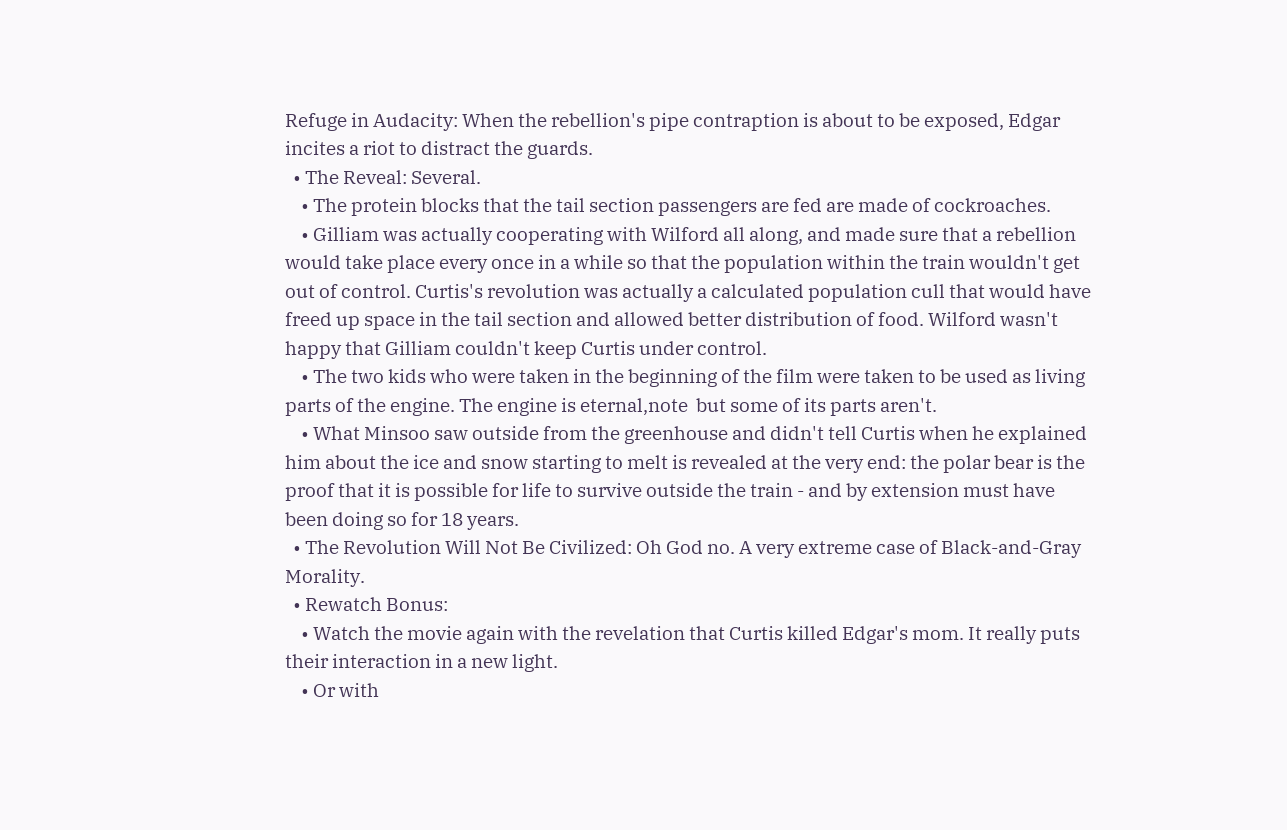Refuge in Audacity: When the rebellion's pipe contraption is about to be exposed, Edgar incites a riot to distract the guards.
  • The Reveal: Several.
    • The protein blocks that the tail section passengers are fed are made of cockroaches.
    • Gilliam was actually cooperating with Wilford all along, and made sure that a rebellion would take place every once in a while so that the population within the train wouldn't get out of control. Curtis's revolution was actually a calculated population cull that would have freed up space in the tail section and allowed better distribution of food. Wilford wasn't happy that Gilliam couldn't keep Curtis under control.
    • The two kids who were taken in the beginning of the film were taken to be used as living parts of the engine. The engine is eternal,note  but some of its parts aren't.
    • What Minsoo saw outside from the greenhouse and didn't tell Curtis when he explained him about the ice and snow starting to melt is revealed at the very end: the polar bear is the proof that it is possible for life to survive outside the train - and by extension must have been doing so for 18 years.
  • The Revolution Will Not Be Civilized: Oh God no. A very extreme case of Black-and-Gray Morality.
  • Rewatch Bonus:
    • Watch the movie again with the revelation that Curtis killed Edgar's mom. It really puts their interaction in a new light.
    • Or with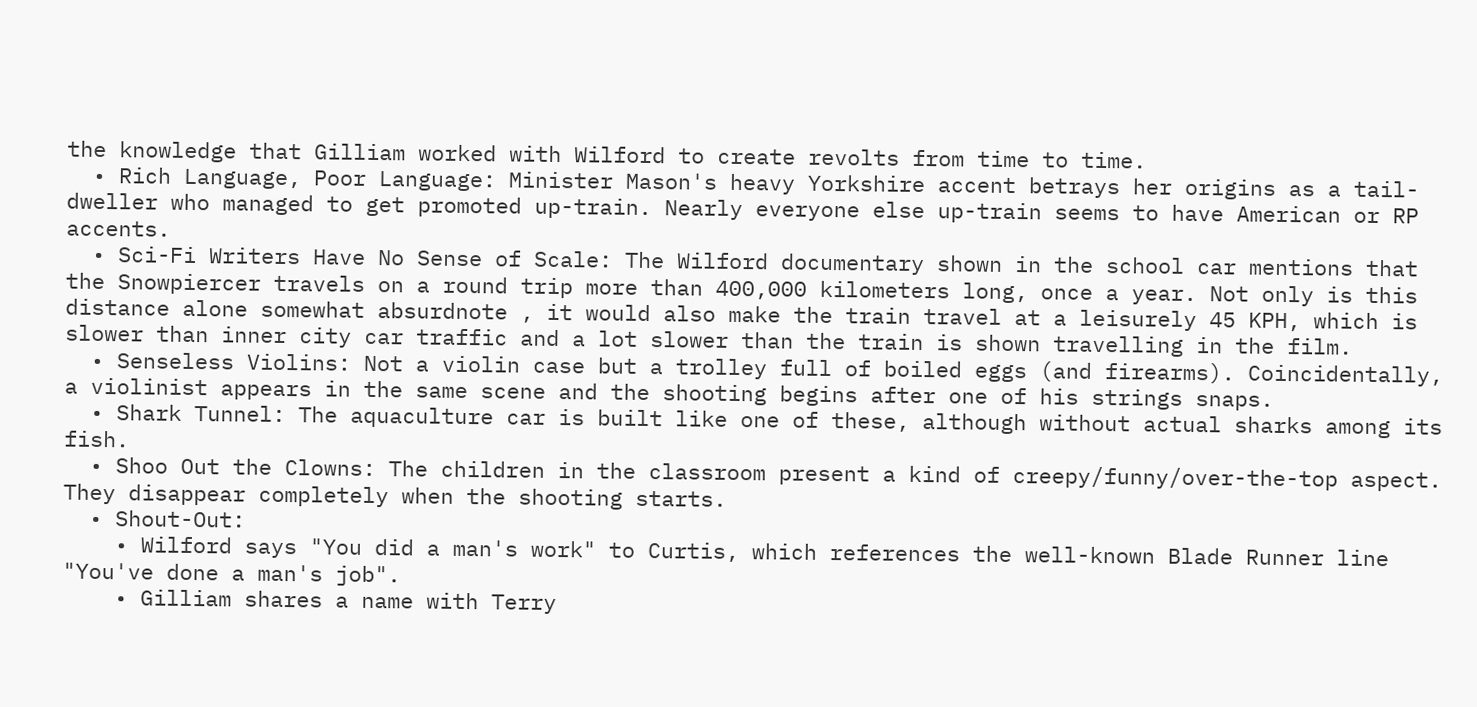the knowledge that Gilliam worked with Wilford to create revolts from time to time.
  • Rich Language, Poor Language: Minister Mason's heavy Yorkshire accent betrays her origins as a tail-dweller who managed to get promoted up-train. Nearly everyone else up-train seems to have American or RP accents.
  • Sci-Fi Writers Have No Sense of Scale: The Wilford documentary shown in the school car mentions that the Snowpiercer travels on a round trip more than 400,000 kilometers long, once a year. Not only is this distance alone somewhat absurdnote , it would also make the train travel at a leisurely 45 KPH, which is slower than inner city car traffic and a lot slower than the train is shown travelling in the film.
  • Senseless Violins: Not a violin case but a trolley full of boiled eggs (and firearms). Coincidentally, a violinist appears in the same scene and the shooting begins after one of his strings snaps.
  • Shark Tunnel: The aquaculture car is built like one of these, although without actual sharks among its fish.
  • Shoo Out the Clowns: The children in the classroom present a kind of creepy/funny/over-the-top aspect. They disappear completely when the shooting starts.
  • Shout-Out:
    • Wilford says "You did a man's work" to Curtis, which references the well-known Blade Runner line "You've done a man's job".
    • Gilliam shares a name with Terry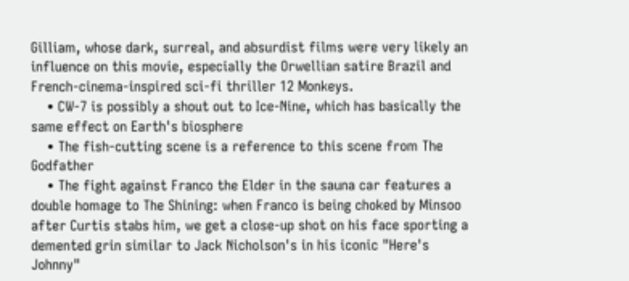Gilliam, whose dark, surreal, and absurdist films were very likely an influence on this movie, especially the Orwellian satire Brazil and French-cinema-inspired sci-fi thriller 12 Monkeys.
    • CW-7 is possibly a shout out to Ice-Nine, which has basically the same effect on Earth's biosphere
    • The fish-cutting scene is a reference to this scene from The Godfather
    • The fight against Franco the Elder in the sauna car features a double homage to The Shining: when Franco is being choked by Minsoo after Curtis stabs him, we get a close-up shot on his face sporting a demented grin similar to Jack Nicholson's in his iconic "Here's Johnny"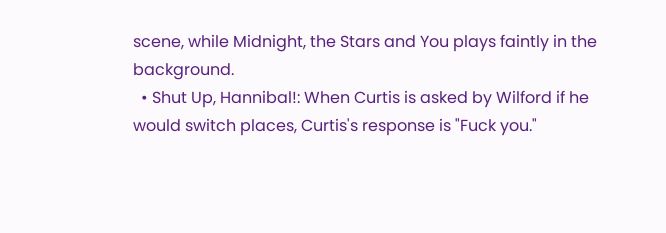scene, while Midnight, the Stars and You plays faintly in the background.
  • Shut Up, Hannibal!: When Curtis is asked by Wilford if he would switch places, Curtis's response is "Fuck you."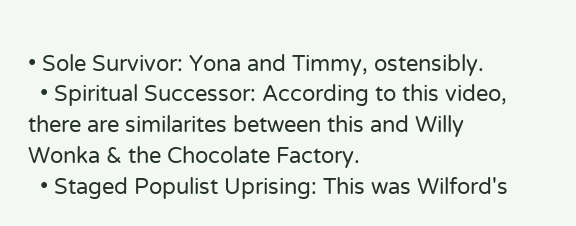• Sole Survivor: Yona and Timmy, ostensibly.
  • Spiritual Successor: According to this video, there are similarites between this and Willy Wonka & the Chocolate Factory.
  • Staged Populist Uprising: This was Wilford's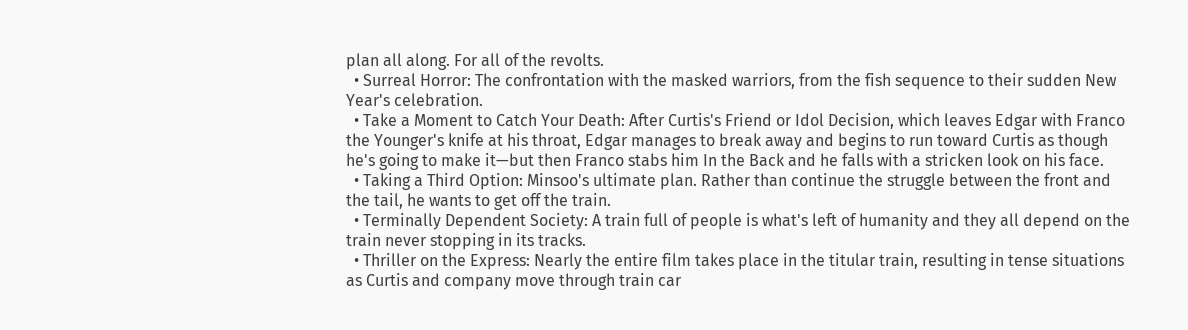plan all along. For all of the revolts.
  • Surreal Horror: The confrontation with the masked warriors, from the fish sequence to their sudden New Year's celebration.
  • Take a Moment to Catch Your Death: After Curtis's Friend or Idol Decision, which leaves Edgar with Franco the Younger's knife at his throat, Edgar manages to break away and begins to run toward Curtis as though he's going to make it—but then Franco stabs him In the Back and he falls with a stricken look on his face.
  • Taking a Third Option: Minsoo's ultimate plan. Rather than continue the struggle between the front and the tail, he wants to get off the train.
  • Terminally Dependent Society: A train full of people is what's left of humanity and they all depend on the train never stopping in its tracks.
  • Thriller on the Express: Nearly the entire film takes place in the titular train, resulting in tense situations as Curtis and company move through train car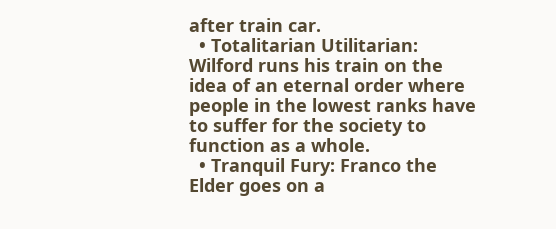after train car.
  • Totalitarian Utilitarian: Wilford runs his train on the idea of an eternal order where people in the lowest ranks have to suffer for the society to function as a whole.
  • Tranquil Fury: Franco the Elder goes on a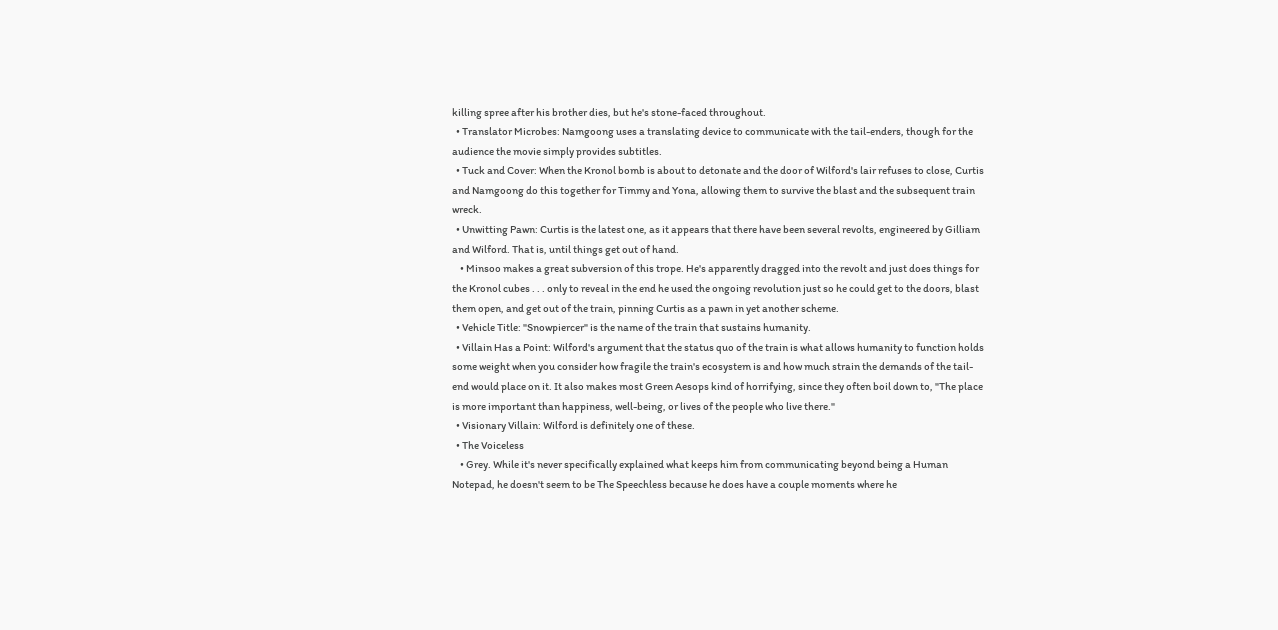killing spree after his brother dies, but he's stone-faced throughout.
  • Translator Microbes: Namgoong uses a translating device to communicate with the tail-enders, though for the audience the movie simply provides subtitles.
  • Tuck and Cover: When the Kronol bomb is about to detonate and the door of Wilford's lair refuses to close, Curtis and Namgoong do this together for Timmy and Yona, allowing them to survive the blast and the subsequent train wreck.
  • Unwitting Pawn: Curtis is the latest one, as it appears that there have been several revolts, engineered by Gilliam and Wilford. That is, until things get out of hand.
    • Minsoo makes a great subversion of this trope. He's apparently dragged into the revolt and just does things for the Kronol cubes . . . only to reveal in the end he used the ongoing revolution just so he could get to the doors, blast them open, and get out of the train, pinning Curtis as a pawn in yet another scheme.
  • Vehicle Title: "Snowpiercer" is the name of the train that sustains humanity.
  • Villain Has a Point: Wilford's argument that the status quo of the train is what allows humanity to function holds some weight when you consider how fragile the train's ecosystem is and how much strain the demands of the tail-end would place on it. It also makes most Green Aesops kind of horrifying, since they often boil down to, "The place is more important than happiness, well-being, or lives of the people who live there."
  • Visionary Villain: Wilford is definitely one of these.
  • The Voiceless
    • Grey. While it's never specifically explained what keeps him from communicating beyond being a Human Notepad, he doesn't seem to be The Speechless because he does have a couple moments where he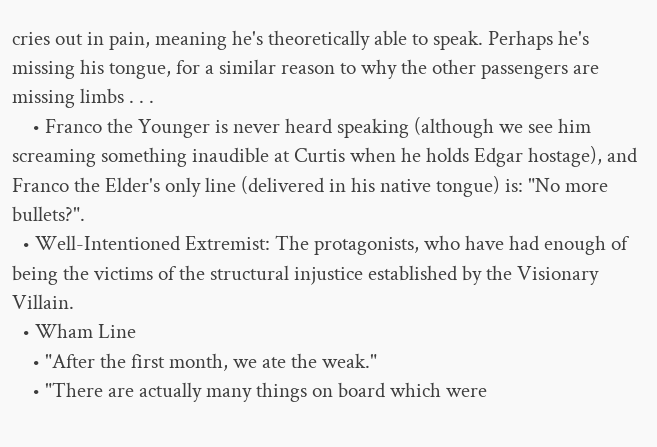cries out in pain, meaning he's theoretically able to speak. Perhaps he's missing his tongue, for a similar reason to why the other passengers are missing limbs . . .
    • Franco the Younger is never heard speaking (although we see him screaming something inaudible at Curtis when he holds Edgar hostage), and Franco the Elder's only line (delivered in his native tongue) is: "No more bullets?".
  • Well-Intentioned Extremist: The protagonists, who have had enough of being the victims of the structural injustice established by the Visionary Villain.
  • Wham Line
    • "After the first month, we ate the weak."
    • "There are actually many things on board which were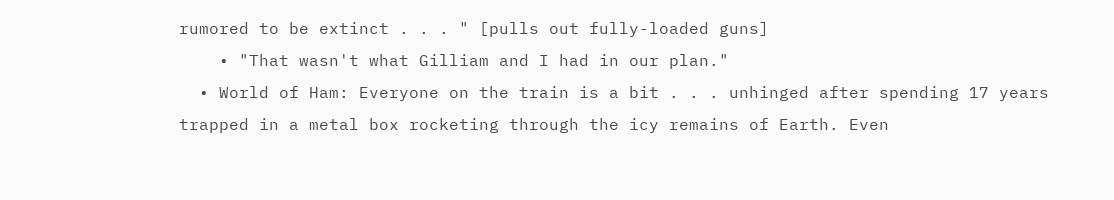rumored to be extinct . . . " [pulls out fully-loaded guns]
    • "That wasn't what Gilliam and I had in our plan."
  • World of Ham: Everyone on the train is a bit . . . unhinged after spending 17 years trapped in a metal box rocketing through the icy remains of Earth. Even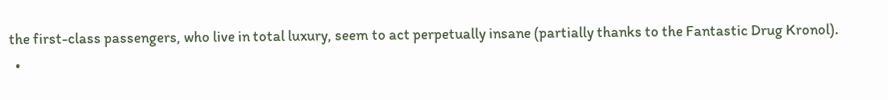the first-class passengers, who live in total luxury, seem to act perpetually insane (partially thanks to the Fantastic Drug Kronol).
  •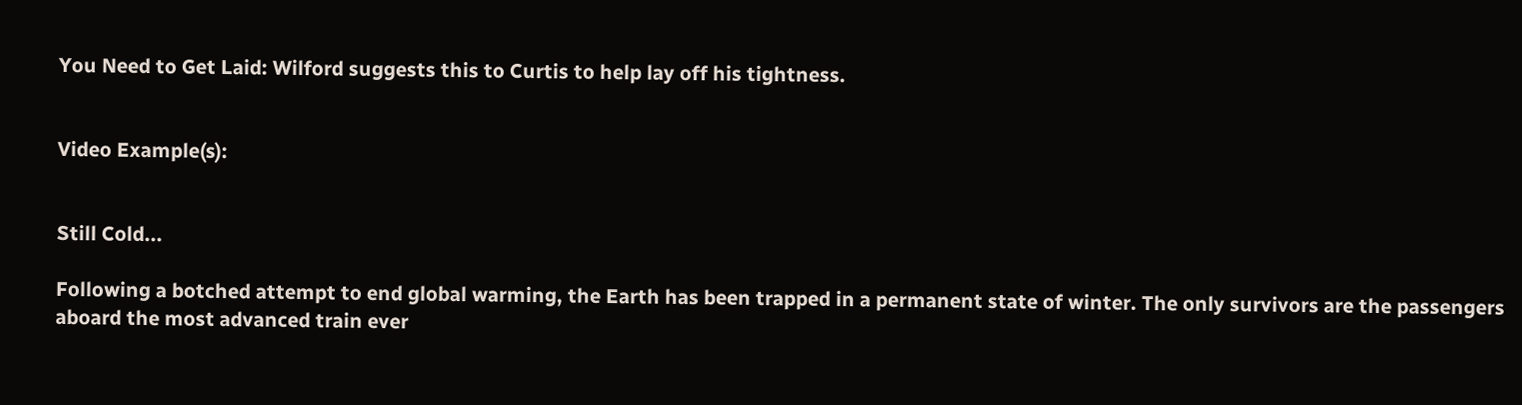You Need to Get Laid: Wilford suggests this to Curtis to help lay off his tightness.


Video Example(s):


Still Cold...

Following a botched attempt to end global warming, the Earth has been trapped in a permanent state of winter. The only survivors are the passengers aboard the most advanced train ever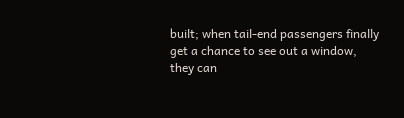built; when tail-end passengers finally get a chance to see out a window, they can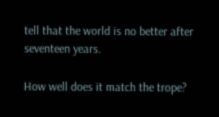tell that the world is no better after seventeen years.

How well does it match the trope?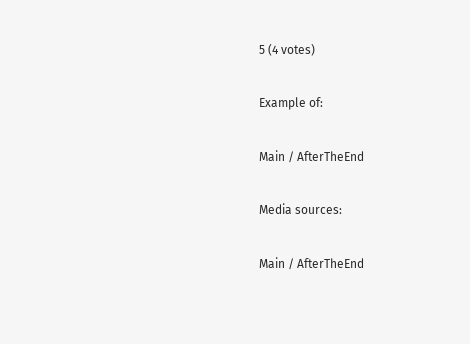5 (4 votes)

Example of:

Main / AfterTheEnd

Media sources:

Main / AfterTheEnd